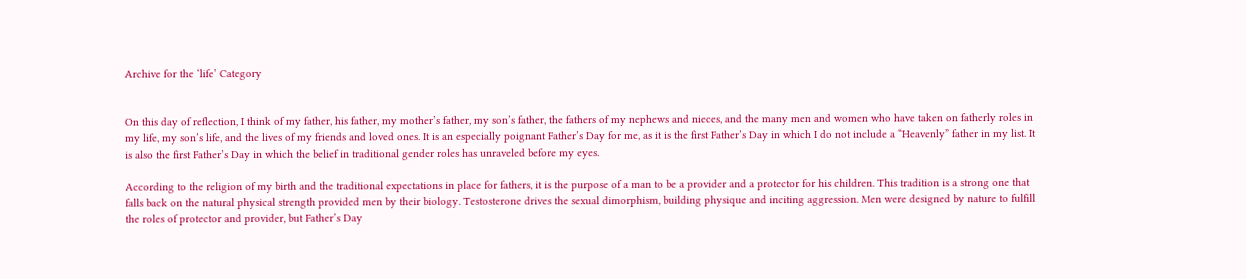Archive for the ‘life’ Category


On this day of reflection, I think of my father, his father, my mother’s father, my son’s father, the fathers of my nephews and nieces, and the many men and women who have taken on fatherly roles in my life, my son’s life, and the lives of my friends and loved ones. It is an especially poignant Father’s Day for me, as it is the first Father’s Day in which I do not include a “Heavenly” father in my list. It is also the first Father’s Day in which the belief in traditional gender roles has unraveled before my eyes.

According to the religion of my birth and the traditional expectations in place for fathers, it is the purpose of a man to be a provider and a protector for his children. This tradition is a strong one that falls back on the natural physical strength provided men by their biology. Testosterone drives the sexual dimorphism, building physique and inciting aggression. Men were designed by nature to fulfill the roles of protector and provider, but Father’s Day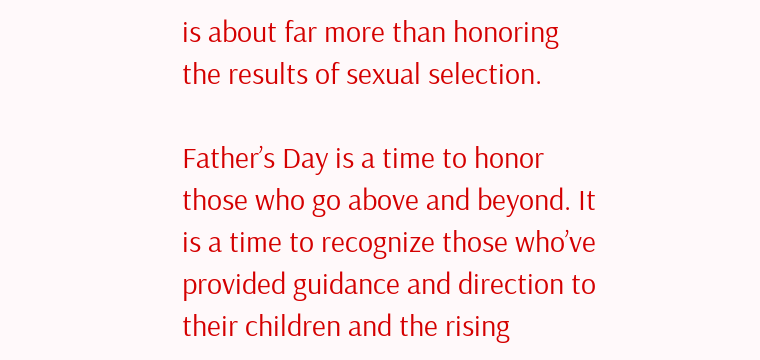is about far more than honoring the results of sexual selection.

Father’s Day is a time to honor those who go above and beyond. It is a time to recognize those who’ve provided guidance and direction to their children and the rising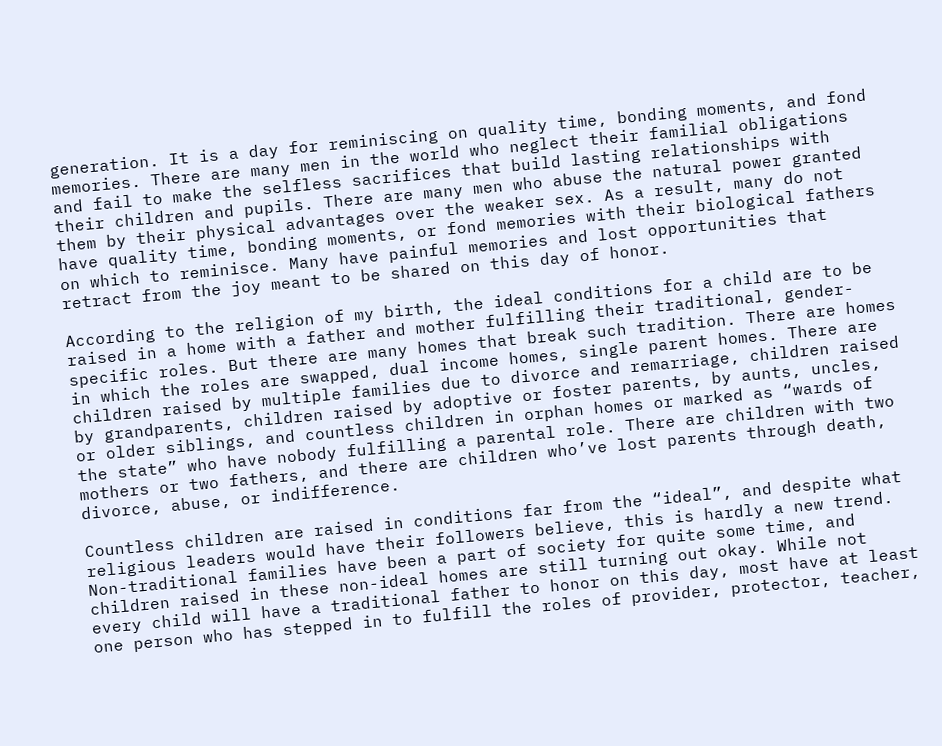generation. It is a day for reminiscing on quality time, bonding moments, and fond memories. There are many men in the world who neglect their familial obligations and fail to make the selfless sacrifices that build lasting relationships with their children and pupils. There are many men who abuse the natural power granted them by their physical advantages over the weaker sex. As a result, many do not have quality time, bonding moments, or fond memories with their biological fathers on which to reminisce. Many have painful memories and lost opportunities that retract from the joy meant to be shared on this day of honor.

According to the religion of my birth, the ideal conditions for a child are to be raised in a home with a father and mother fulfilling their traditional, gender-specific roles. But there are many homes that break such tradition. There are homes in which the roles are swapped, dual income homes, single parent homes. There are children raised by multiple families due to divorce and remarriage, children raised by grandparents, children raised by adoptive or foster parents, by aunts, uncles, or older siblings, and countless children in orphan homes or marked as “wards of the state” who have nobody fulfilling a parental role. There are children with two mothers or two fathers, and there are children who’ve lost parents through death, divorce, abuse, or indifference.

Countless children are raised in conditions far from the “ideal”, and despite what religious leaders would have their followers believe, this is hardly a new trend. Non-traditional families have been a part of society for quite some time, and children raised in these non-ideal homes are still turning out okay. While not every child will have a traditional father to honor on this day, most have at least one person who has stepped in to fulfill the roles of provider, protector, teacher,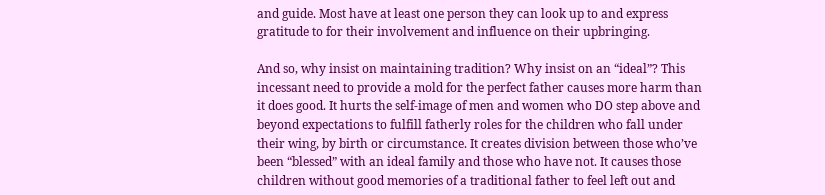and guide. Most have at least one person they can look up to and express gratitude to for their involvement and influence on their upbringing.

And so, why insist on maintaining tradition? Why insist on an “ideal”? This incessant need to provide a mold for the perfect father causes more harm than it does good. It hurts the self-image of men and women who DO step above and beyond expectations to fulfill fatherly roles for the children who fall under their wing, by birth or circumstance. It creates division between those who’ve been “blessed” with an ideal family and those who have not. It causes those children without good memories of a traditional father to feel left out and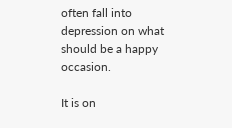often fall into depression on what should be a happy occasion.

It is on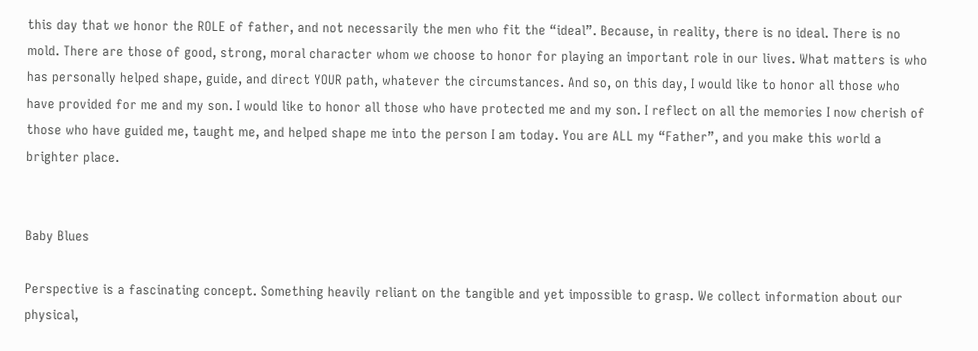this day that we honor the ROLE of father, and not necessarily the men who fit the “ideal”. Because, in reality, there is no ideal. There is no mold. There are those of good, strong, moral character whom we choose to honor for playing an important role in our lives. What matters is who has personally helped shape, guide, and direct YOUR path, whatever the circumstances. And so, on this day, I would like to honor all those who have provided for me and my son. I would like to honor all those who have protected me and my son. I reflect on all the memories I now cherish of those who have guided me, taught me, and helped shape me into the person I am today. You are ALL my “Father”, and you make this world a brighter place.


Baby Blues

Perspective is a fascinating concept. Something heavily reliant on the tangible and yet impossible to grasp. We collect information about our physical,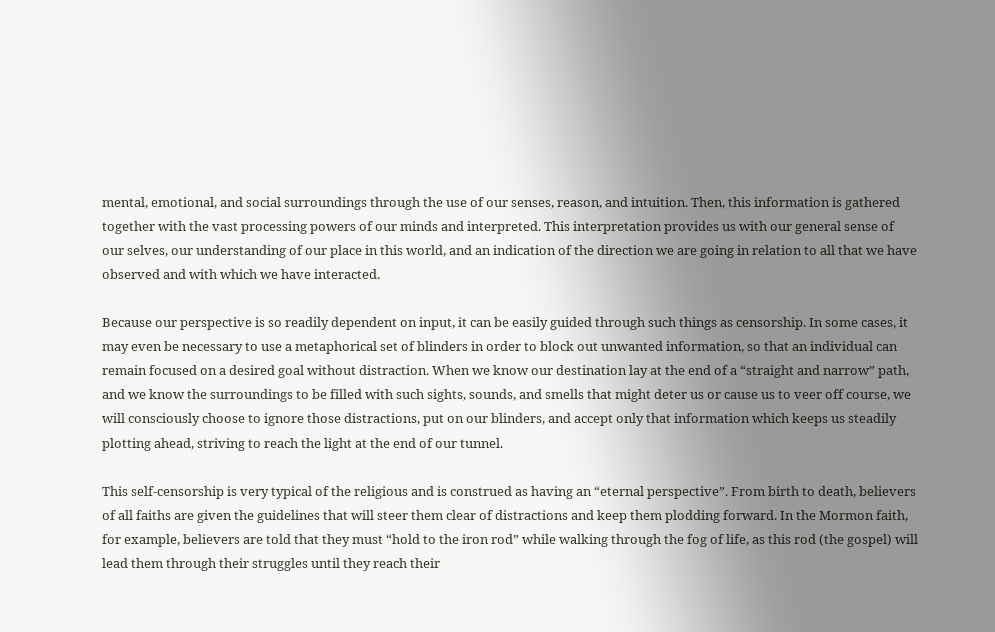mental, emotional, and social surroundings through the use of our senses, reason, and intuition. Then, this information is gathered together with the vast processing powers of our minds and interpreted. This interpretation provides us with our general sense of our selves, our understanding of our place in this world, and an indication of the direction we are going in relation to all that we have observed and with which we have interacted.

Because our perspective is so readily dependent on input, it can be easily guided through such things as censorship. In some cases, it may even be necessary to use a metaphorical set of blinders in order to block out unwanted information, so that an individual can remain focused on a desired goal without distraction. When we know our destination lay at the end of a “straight and narrow” path, and we know the surroundings to be filled with such sights, sounds, and smells that might deter us or cause us to veer off course, we will consciously choose to ignore those distractions, put on our blinders, and accept only that information which keeps us steadily plotting ahead, striving to reach the light at the end of our tunnel.

This self-censorship is very typical of the religious and is construed as having an “eternal perspective”. From birth to death, believers of all faiths are given the guidelines that will steer them clear of distractions and keep them plodding forward. In the Mormon faith, for example, believers are told that they must “hold to the iron rod” while walking through the fog of life, as this rod (the gospel) will lead them through their struggles until they reach their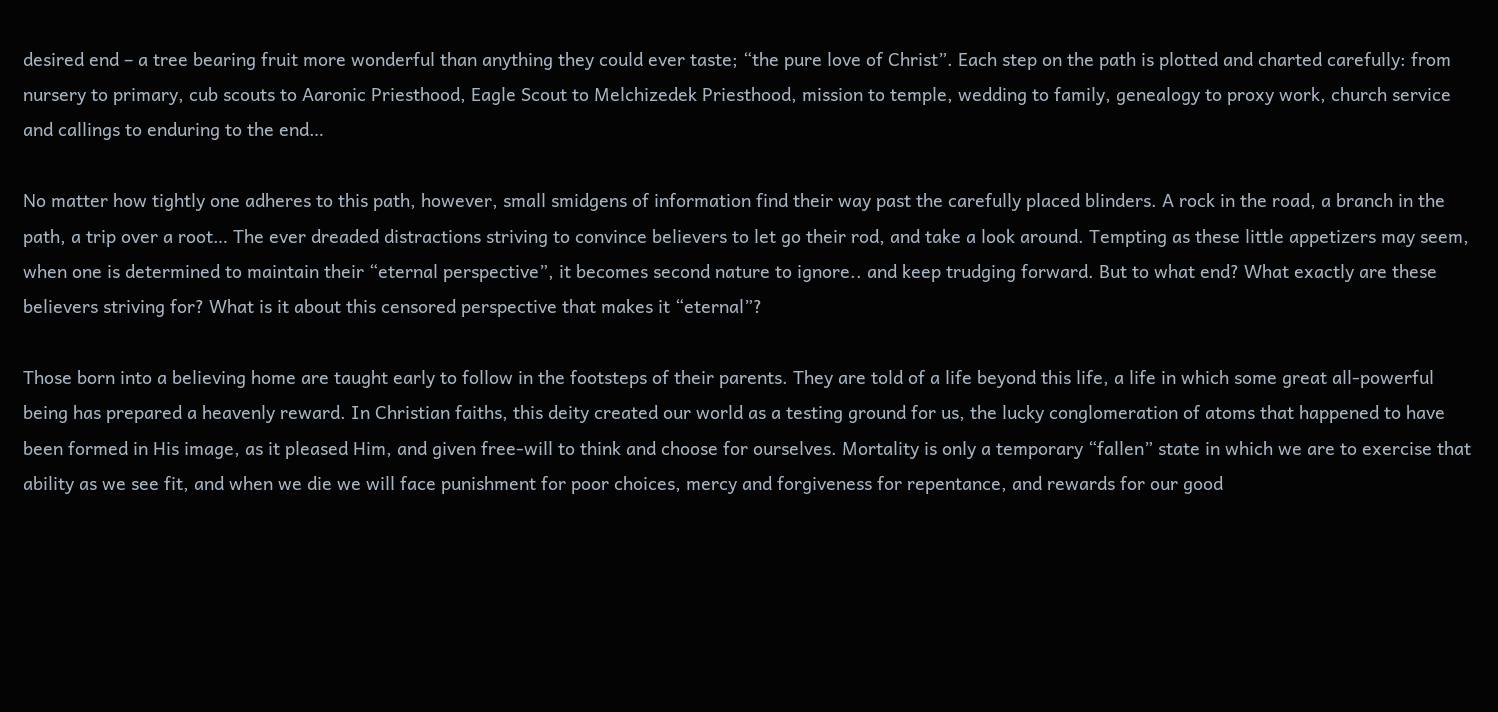desired end – a tree bearing fruit more wonderful than anything they could ever taste; “the pure love of Christ”. Each step on the path is plotted and charted carefully: from nursery to primary, cub scouts to Aaronic Priesthood, Eagle Scout to Melchizedek Priesthood, mission to temple, wedding to family, genealogy to proxy work, church service and callings to enduring to the end…

No matter how tightly one adheres to this path, however, small smidgens of information find their way past the carefully placed blinders. A rock in the road, a branch in the path, a trip over a root… The ever dreaded distractions striving to convince believers to let go their rod, and take a look around. Tempting as these little appetizers may seem, when one is determined to maintain their “eternal perspective”, it becomes second nature to ignore.. and keep trudging forward. But to what end? What exactly are these believers striving for? What is it about this censored perspective that makes it “eternal”?

Those born into a believing home are taught early to follow in the footsteps of their parents. They are told of a life beyond this life, a life in which some great all-powerful being has prepared a heavenly reward. In Christian faiths, this deity created our world as a testing ground for us, the lucky conglomeration of atoms that happened to have been formed in His image, as it pleased Him, and given free-will to think and choose for ourselves. Mortality is only a temporary “fallen” state in which we are to exercise that ability as we see fit, and when we die we will face punishment for poor choices, mercy and forgiveness for repentance, and rewards for our good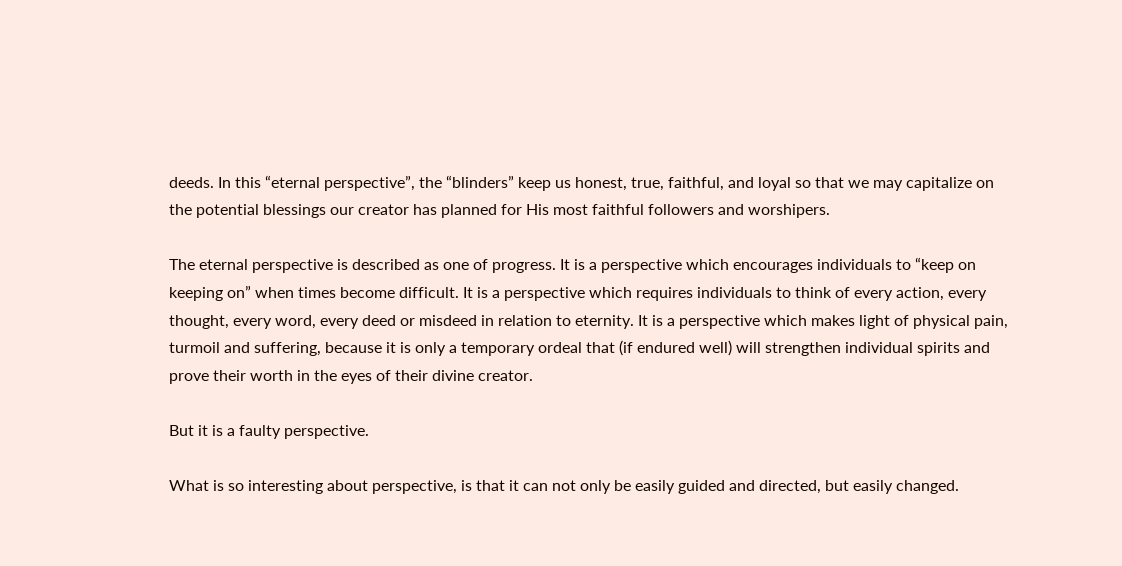deeds. In this “eternal perspective”, the “blinders” keep us honest, true, faithful, and loyal so that we may capitalize on the potential blessings our creator has planned for His most faithful followers and worshipers.

The eternal perspective is described as one of progress. It is a perspective which encourages individuals to “keep on keeping on” when times become difficult. It is a perspective which requires individuals to think of every action, every thought, every word, every deed or misdeed in relation to eternity. It is a perspective which makes light of physical pain, turmoil and suffering, because it is only a temporary ordeal that (if endured well) will strengthen individual spirits and prove their worth in the eyes of their divine creator.

But it is a faulty perspective.

What is so interesting about perspective, is that it can not only be easily guided and directed, but easily changed.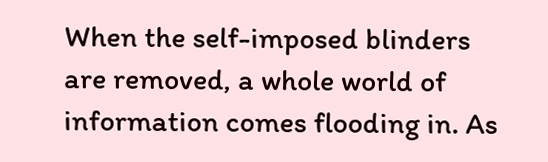When the self-imposed blinders are removed, a whole world of information comes flooding in. As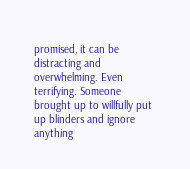promised, it can be distracting and overwhelming. Even terrifying. Someone brought up to willfully put up blinders and ignore anything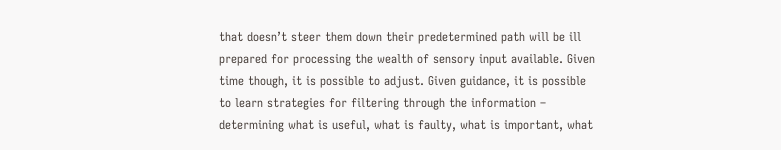that doesn’t steer them down their predetermined path will be ill prepared for processing the wealth of sensory input available. Given time though, it is possible to adjust. Given guidance, it is possible to learn strategies for filtering through the information – determining what is useful, what is faulty, what is important, what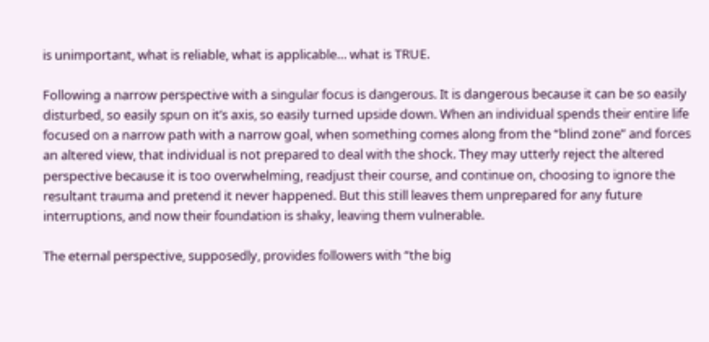is unimportant, what is reliable, what is applicable… what is TRUE.

Following a narrow perspective with a singular focus is dangerous. It is dangerous because it can be so easily disturbed, so easily spun on it’s axis, so easily turned upside down. When an individual spends their entire life focused on a narrow path with a narrow goal, when something comes along from the “blind zone” and forces an altered view, that individual is not prepared to deal with the shock. They may utterly reject the altered perspective because it is too overwhelming, readjust their course, and continue on, choosing to ignore the resultant trauma and pretend it never happened. But this still leaves them unprepared for any future interruptions, and now their foundation is shaky, leaving them vulnerable.

The eternal perspective, supposedly, provides followers with “the big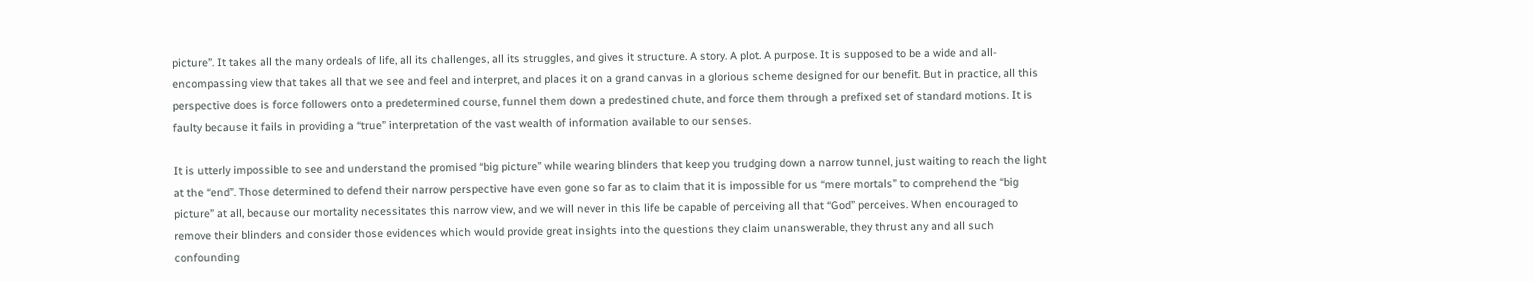picture”. It takes all the many ordeals of life, all its challenges, all its struggles, and gives it structure. A story. A plot. A purpose. It is supposed to be a wide and all-encompassing view that takes all that we see and feel and interpret, and places it on a grand canvas in a glorious scheme designed for our benefit. But in practice, all this perspective does is force followers onto a predetermined course, funnel them down a predestined chute, and force them through a prefixed set of standard motions. It is faulty because it fails in providing a “true” interpretation of the vast wealth of information available to our senses.

It is utterly impossible to see and understand the promised “big picture” while wearing blinders that keep you trudging down a narrow tunnel, just waiting to reach the light at the “end”. Those determined to defend their narrow perspective have even gone so far as to claim that it is impossible for us “mere mortals” to comprehend the “big picture” at all, because our mortality necessitates this narrow view, and we will never in this life be capable of perceiving all that “God” perceives. When encouraged to remove their blinders and consider those evidences which would provide great insights into the questions they claim unanswerable, they thrust any and all such confounding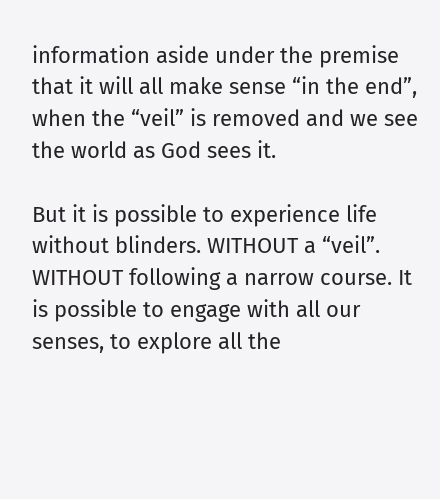information aside under the premise that it will all make sense “in the end”, when the “veil” is removed and we see the world as God sees it.

But it is possible to experience life without blinders. WITHOUT a “veil”. WITHOUT following a narrow course. It is possible to engage with all our senses, to explore all the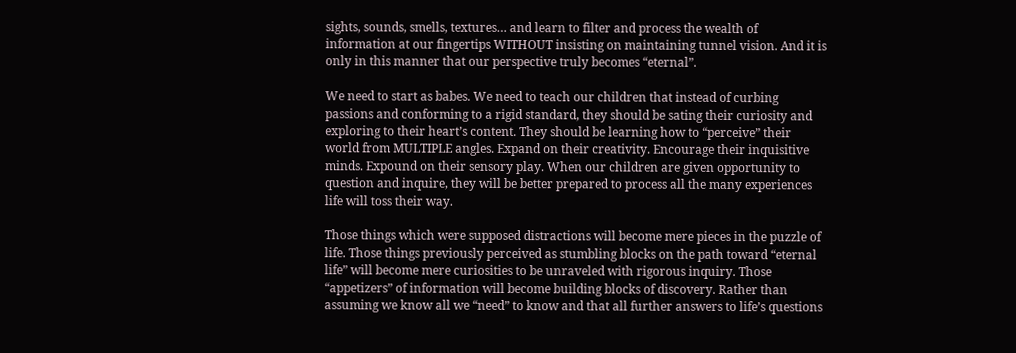sights, sounds, smells, textures… and learn to filter and process the wealth of information at our fingertips WITHOUT insisting on maintaining tunnel vision. And it is only in this manner that our perspective truly becomes “eternal”.

We need to start as babes. We need to teach our children that instead of curbing passions and conforming to a rigid standard, they should be sating their curiosity and exploring to their heart’s content. They should be learning how to “perceive” their world from MULTIPLE angles. Expand on their creativity. Encourage their inquisitive minds. Expound on their sensory play. When our children are given opportunity to question and inquire, they will be better prepared to process all the many experiences life will toss their way.

Those things which were supposed distractions will become mere pieces in the puzzle of life. Those things previously perceived as stumbling blocks on the path toward “eternal life” will become mere curiosities to be unraveled with rigorous inquiry. Those “appetizers” of information will become building blocks of discovery. Rather than assuming we know all we “need” to know and that all further answers to life’s questions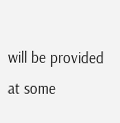will be provided at some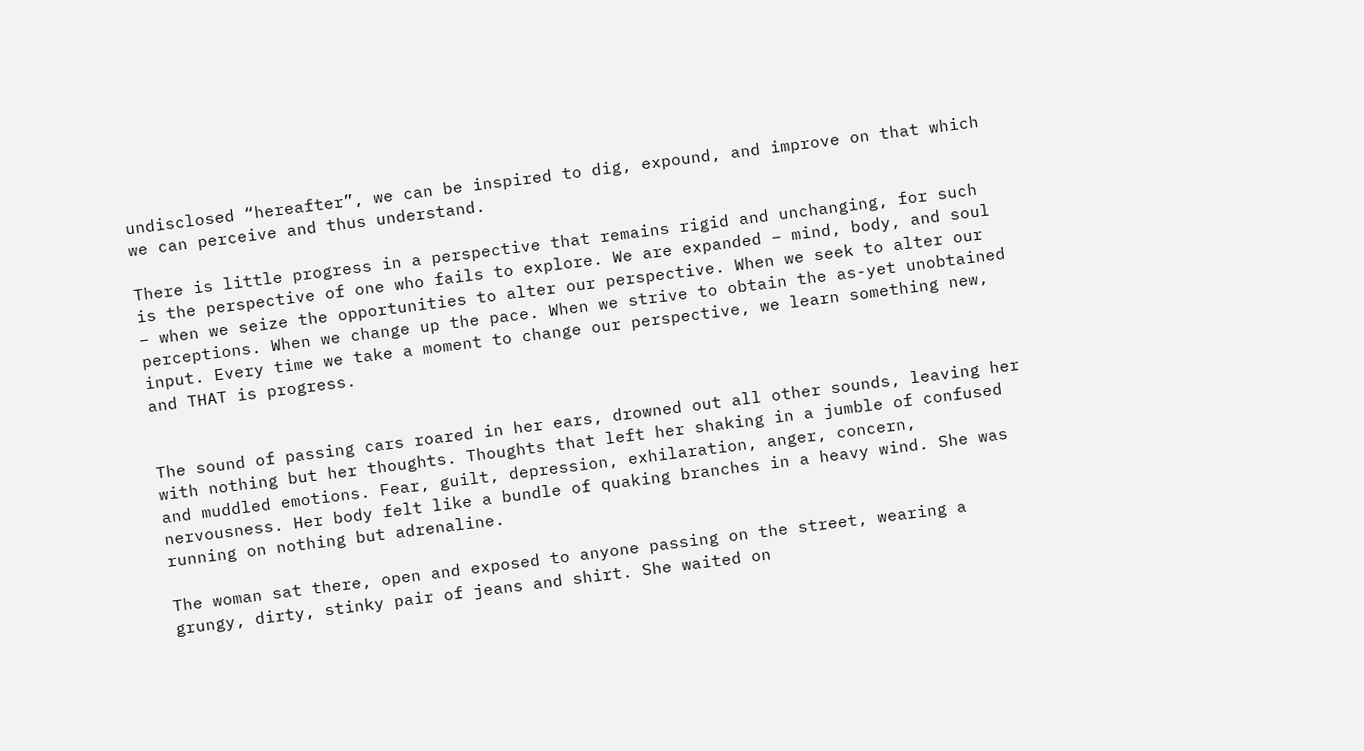undisclosed “hereafter”, we can be inspired to dig, expound, and improve on that which we can perceive and thus understand.

There is little progress in a perspective that remains rigid and unchanging, for such is the perspective of one who fails to explore. We are expanded – mind, body, and soul – when we seize the opportunities to alter our perspective. When we seek to alter our perceptions. When we change up the pace. When we strive to obtain the as-yet unobtained input. Every time we take a moment to change our perspective, we learn something new, and THAT is progress.


The sound of passing cars roared in her ears, drowned out all other sounds, leaving her with nothing but her thoughts. Thoughts that left her shaking in a jumble of confused and muddled emotions. Fear, guilt, depression, exhilaration, anger, concern, nervousness. Her body felt like a bundle of quaking branches in a heavy wind. She was running on nothing but adrenaline.

The woman sat there, open and exposed to anyone passing on the street, wearing a grungy, dirty, stinky pair of jeans and shirt. She waited on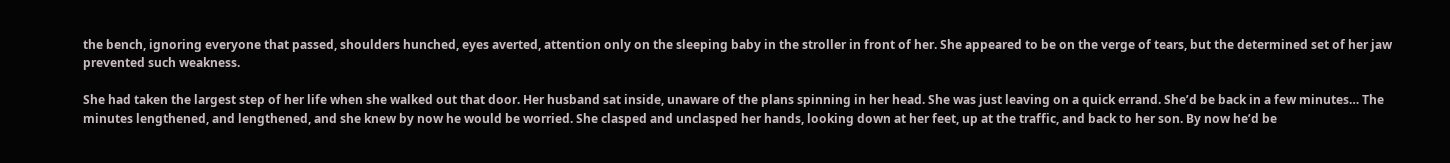the bench, ignoring everyone that passed, shoulders hunched, eyes averted, attention only on the sleeping baby in the stroller in front of her. She appeared to be on the verge of tears, but the determined set of her jaw prevented such weakness.

She had taken the largest step of her life when she walked out that door. Her husband sat inside, unaware of the plans spinning in her head. She was just leaving on a quick errand. She’d be back in a few minutes… The minutes lengthened, and lengthened, and she knew by now he would be worried. She clasped and unclasped her hands, looking down at her feet, up at the traffic, and back to her son. By now he’d be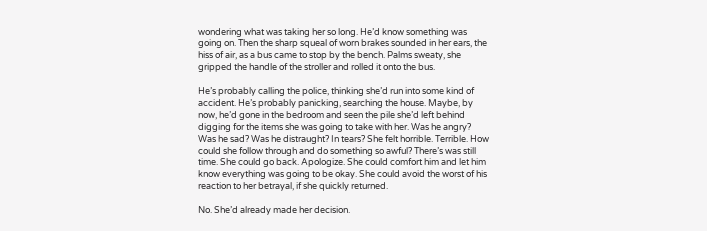wondering what was taking her so long. He’d know something was going on. Then the sharp squeal of worn brakes sounded in her ears, the hiss of air, as a bus came to stop by the bench. Palms sweaty, she gripped the handle of the stroller and rolled it onto the bus.

He’s probably calling the police, thinking she’d run into some kind of accident. He’s probably panicking, searching the house. Maybe, by now, he’d gone in the bedroom and seen the pile she’d left behind digging for the items she was going to take with her. Was he angry? Was he sad? Was he distraught? In tears? She felt horrible. Terrible. How could she follow through and do something so awful? There’s was still time. She could go back. Apologize. She could comfort him and let him know everything was going to be okay. She could avoid the worst of his reaction to her betrayal, if she quickly returned.

No. She’d already made her decision.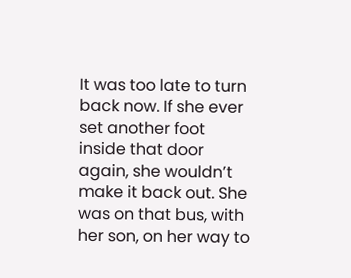It was too late to turn back now. If she ever set another foot inside that door again, she wouldn’t make it back out. She was on that bus, with her son, on her way to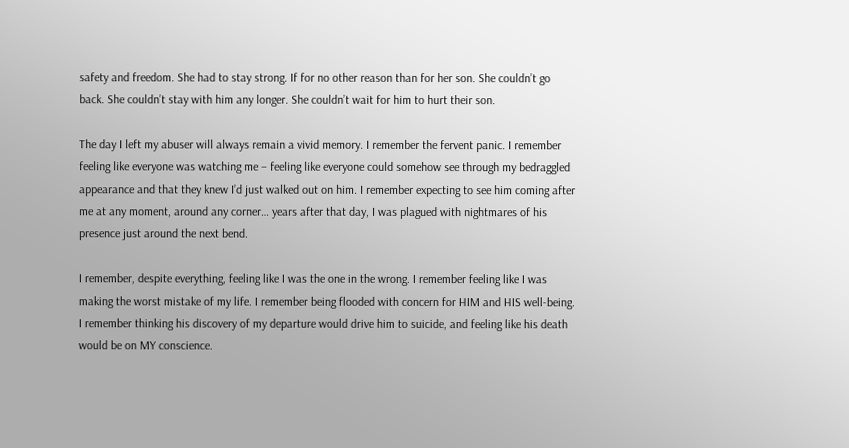safety and freedom. She had to stay strong. If for no other reason than for her son. She couldn’t go back. She couldn’t stay with him any longer. She couldn’t wait for him to hurt their son.

The day I left my abuser will always remain a vivid memory. I remember the fervent panic. I remember feeling like everyone was watching me – feeling like everyone could somehow see through my bedraggled appearance and that they knew I’d just walked out on him. I remember expecting to see him coming after me at any moment, around any corner… years after that day, I was plagued with nightmares of his presence just around the next bend.

I remember, despite everything, feeling like I was the one in the wrong. I remember feeling like I was making the worst mistake of my life. I remember being flooded with concern for HIM and HIS well-being. I remember thinking his discovery of my departure would drive him to suicide, and feeling like his death would be on MY conscience.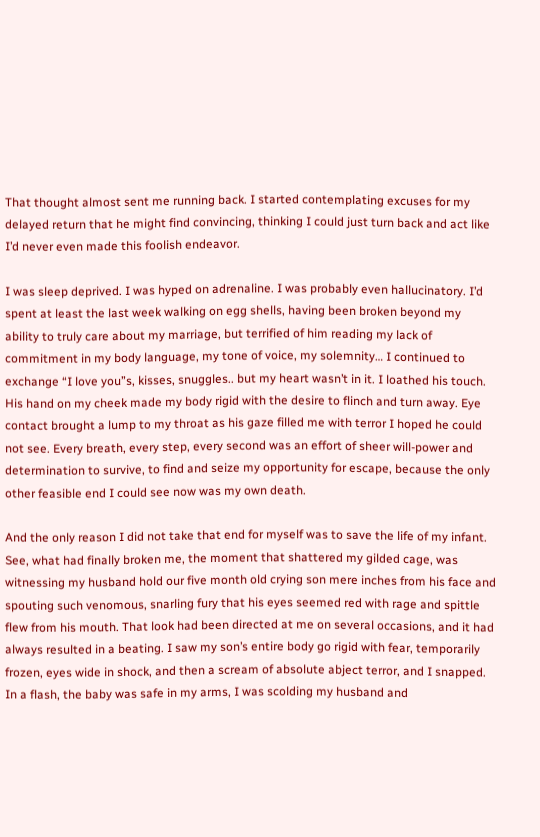That thought almost sent me running back. I started contemplating excuses for my delayed return that he might find convincing, thinking I could just turn back and act like I’d never even made this foolish endeavor.

I was sleep deprived. I was hyped on adrenaline. I was probably even hallucinatory. I’d spent at least the last week walking on egg shells, having been broken beyond my ability to truly care about my marriage, but terrified of him reading my lack of commitment in my body language, my tone of voice, my solemnity… I continued to exchange “I love you”s, kisses, snuggles.. but my heart wasn’t in it. I loathed his touch. His hand on my cheek made my body rigid with the desire to flinch and turn away. Eye contact brought a lump to my throat as his gaze filled me with terror I hoped he could not see. Every breath, every step, every second was an effort of sheer will-power and determination to survive, to find and seize my opportunity for escape, because the only other feasible end I could see now was my own death.

And the only reason I did not take that end for myself was to save the life of my infant. See, what had finally broken me, the moment that shattered my gilded cage, was witnessing my husband hold our five month old crying son mere inches from his face and spouting such venomous, snarling fury that his eyes seemed red with rage and spittle flew from his mouth. That look had been directed at me on several occasions, and it had always resulted in a beating. I saw my son’s entire body go rigid with fear, temporarily frozen, eyes wide in shock, and then a scream of absolute abject terror, and I snapped. In a flash, the baby was safe in my arms, I was scolding my husband and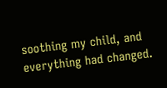soothing my child, and everything had changed.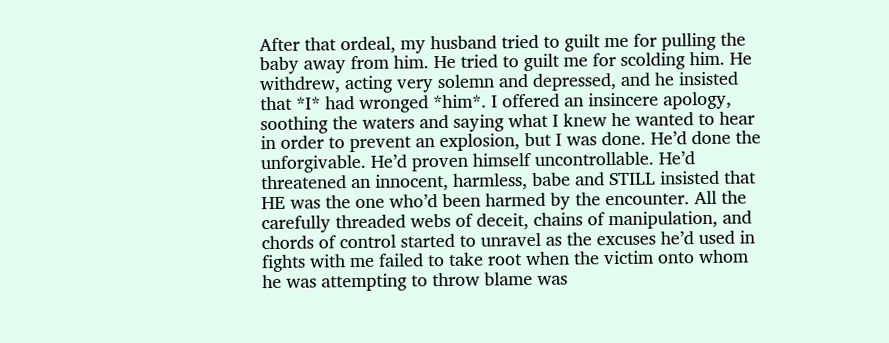After that ordeal, my husband tried to guilt me for pulling the baby away from him. He tried to guilt me for scolding him. He withdrew, acting very solemn and depressed, and he insisted that *I* had wronged *him*. I offered an insincere apology, soothing the waters and saying what I knew he wanted to hear in order to prevent an explosion, but I was done. He’d done the unforgivable. He’d proven himself uncontrollable. He’d threatened an innocent, harmless, babe and STILL insisted that HE was the one who’d been harmed by the encounter. All the carefully threaded webs of deceit, chains of manipulation, and chords of control started to unravel as the excuses he’d used in fights with me failed to take root when the victim onto whom he was attempting to throw blame was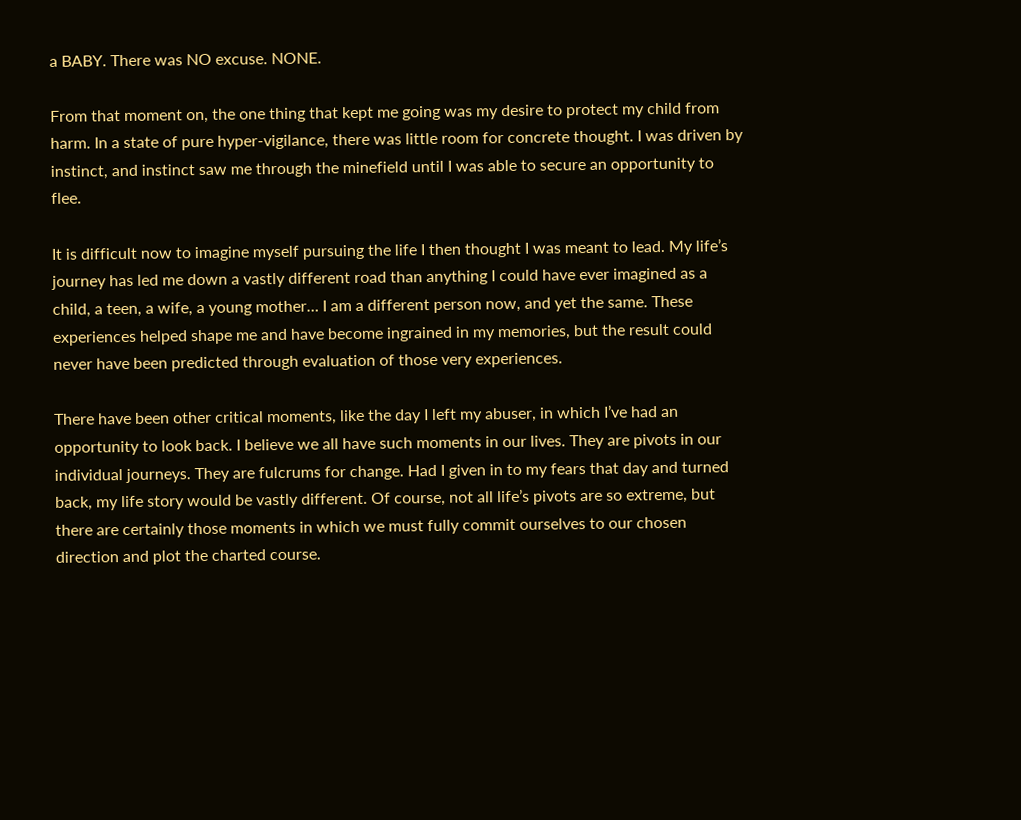a BABY. There was NO excuse. NONE.

From that moment on, the one thing that kept me going was my desire to protect my child from harm. In a state of pure hyper-vigilance, there was little room for concrete thought. I was driven by instinct, and instinct saw me through the minefield until I was able to secure an opportunity to flee.

It is difficult now to imagine myself pursuing the life I then thought I was meant to lead. My life’s journey has led me down a vastly different road than anything I could have ever imagined as a child, a teen, a wife, a young mother… I am a different person now, and yet the same. These experiences helped shape me and have become ingrained in my memories, but the result could never have been predicted through evaluation of those very experiences.

There have been other critical moments, like the day I left my abuser, in which I’ve had an opportunity to look back. I believe we all have such moments in our lives. They are pivots in our individual journeys. They are fulcrums for change. Had I given in to my fears that day and turned back, my life story would be vastly different. Of course, not all life’s pivots are so extreme, but there are certainly those moments in which we must fully commit ourselves to our chosen direction and plot the charted course.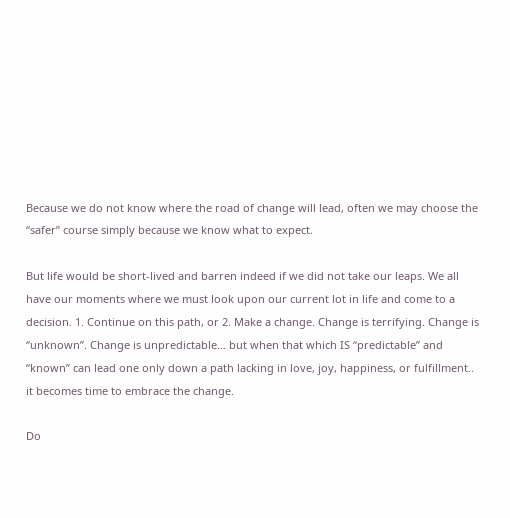Because we do not know where the road of change will lead, often we may choose the “safer” course simply because we know what to expect.

But life would be short-lived and barren indeed if we did not take our leaps. We all have our moments where we must look upon our current lot in life and come to a decision. 1. Continue on this path, or 2. Make a change. Change is terrifying. Change is “unknown”. Change is unpredictable… but when that which IS “predictable” and “known” can lead one only down a path lacking in love, joy, happiness, or fulfillment.. it becomes time to embrace the change.

Do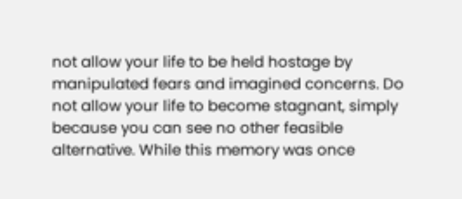not allow your life to be held hostage by manipulated fears and imagined concerns. Do not allow your life to become stagnant, simply because you can see no other feasible alternative. While this memory was once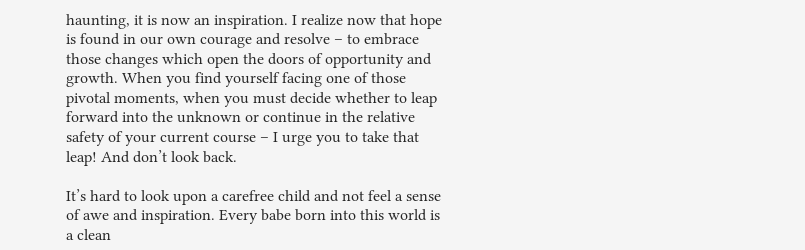haunting, it is now an inspiration. I realize now that hope is found in our own courage and resolve – to embrace those changes which open the doors of opportunity and growth. When you find yourself facing one of those pivotal moments, when you must decide whether to leap forward into the unknown or continue in the relative safety of your current course – I urge you to take that leap! And don’t look back.

It’s hard to look upon a carefree child and not feel a sense of awe and inspiration. Every babe born into this world is a clean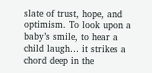slate of trust, hope, and optimism. To look upon a baby’s smile, to hear a child laugh… it strikes a chord deep in the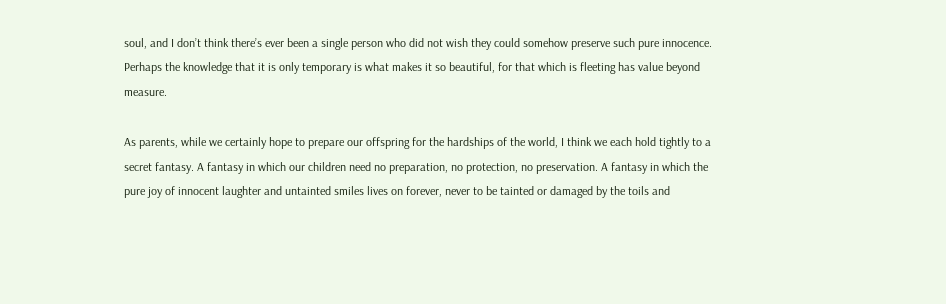soul, and I don’t think there’s ever been a single person who did not wish they could somehow preserve such pure innocence. Perhaps the knowledge that it is only temporary is what makes it so beautiful, for that which is fleeting has value beyond measure.

As parents, while we certainly hope to prepare our offspring for the hardships of the world, I think we each hold tightly to a secret fantasy. A fantasy in which our children need no preparation, no protection, no preservation. A fantasy in which the pure joy of innocent laughter and untainted smiles lives on forever, never to be tainted or damaged by the toils and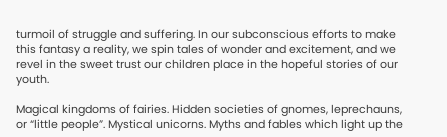turmoil of struggle and suffering. In our subconscious efforts to make this fantasy a reality, we spin tales of wonder and excitement, and we revel in the sweet trust our children place in the hopeful stories of our youth.

Magical kingdoms of fairies. Hidden societies of gnomes, leprechauns, or “little people”. Mystical unicorns. Myths and fables which light up the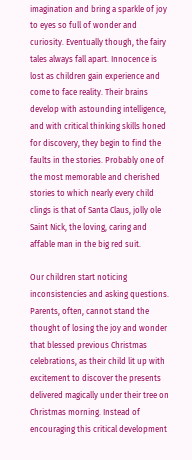imagination and bring a sparkle of joy to eyes so full of wonder and curiosity. Eventually though, the fairy tales always fall apart. Innocence is lost as children gain experience and come to face reality. Their brains develop with astounding intelligence, and with critical thinking skills honed for discovery, they begin to find the faults in the stories. Probably one of the most memorable and cherished stories to which nearly every child clings is that of Santa Claus, jolly ole Saint Nick, the loving, caring and affable man in the big red suit.

Our children start noticing inconsistencies and asking questions. Parents, often, cannot stand the thought of losing the joy and wonder that blessed previous Christmas celebrations, as their child lit up with excitement to discover the presents delivered magically under their tree on Christmas morning. Instead of encouraging this critical development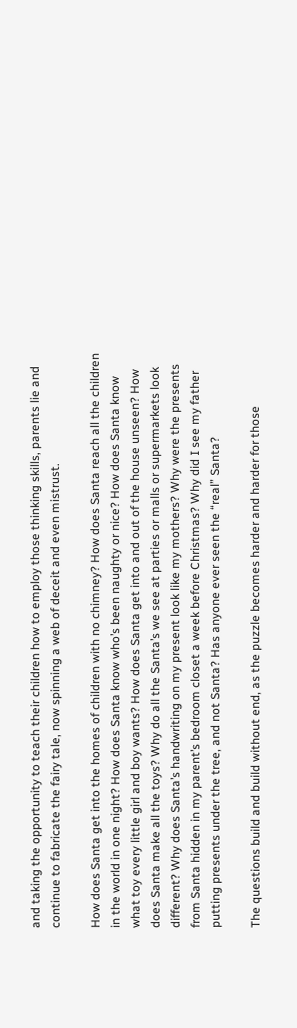and taking the opportunity to teach their children how to employ those thinking skills, parents lie and continue to fabricate the fairy tale, now spinning a web of deceit and even mistrust.

How does Santa get into the homes of children with no chimney? How does Santa reach all the children in the world in one night? How does Santa know who’s been naughty or nice? How does Santa know what toy every little girl and boy wants? How does Santa get into and out of the house unseen? How does Santa make all the toys? Why do all the Santa’s we see at parties or malls or supermarkets look different? Why does Santa’s handwriting on my present look like my mothers? Why were the presents from Santa hidden in my parent’s bedroom closet a week before Christmas? Why did I see my father putting presents under the tree, and not Santa? Has anyone ever seen the “real” Santa?

The questions build and build without end, as the puzzle becomes harder and harder for those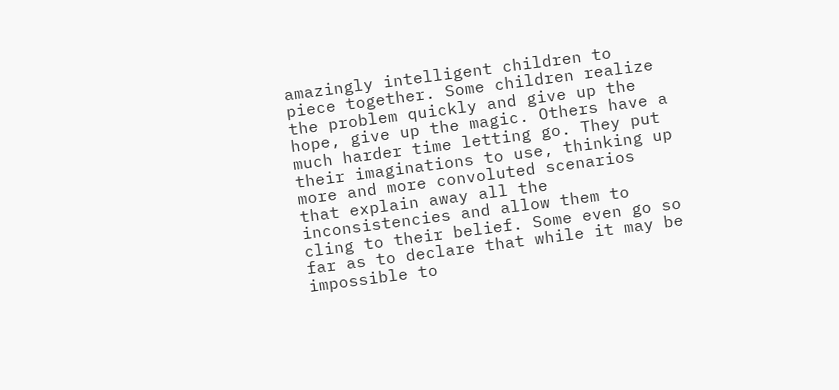amazingly intelligent children to piece together. Some children realize the problem quickly and give up the hope, give up the magic. Others have a much harder time letting go. They put their imaginations to use, thinking up more and more convoluted scenarios that explain away all the inconsistencies and allow them to cling to their belief. Some even go so far as to declare that while it may be impossible to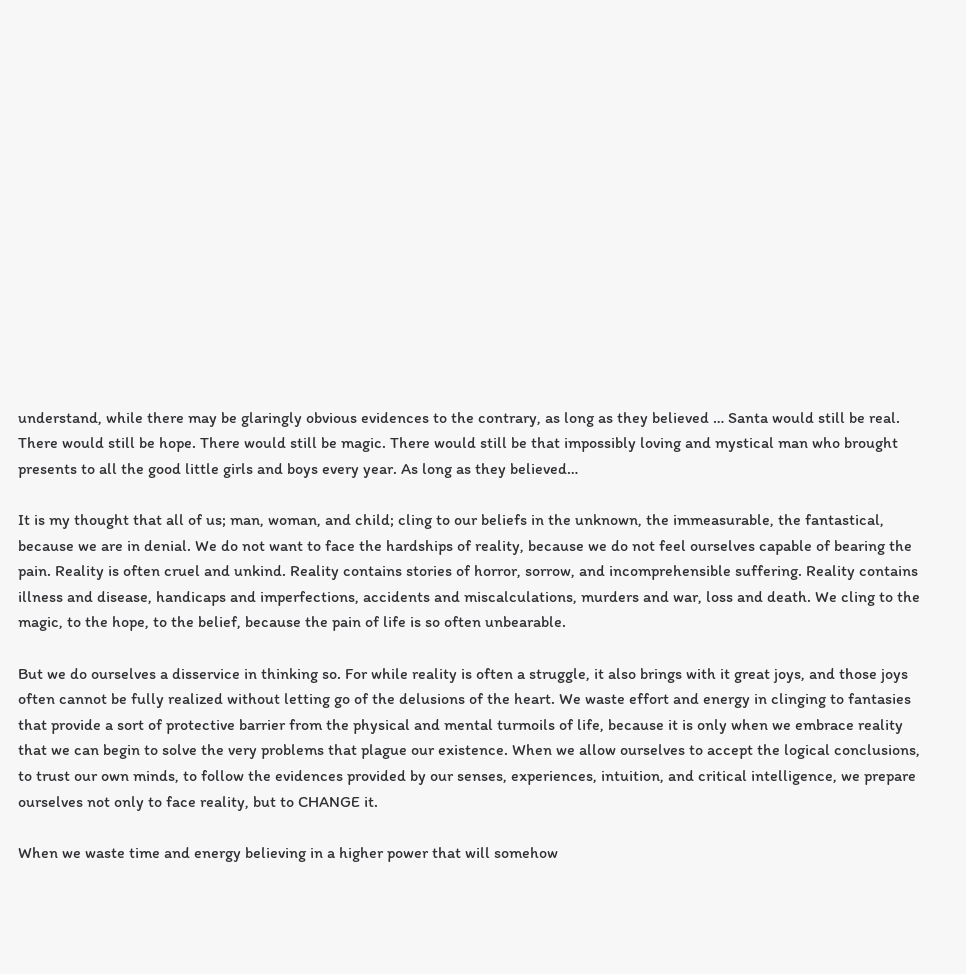understand, while there may be glaringly obvious evidences to the contrary, as long as they believed … Santa would still be real. There would still be hope. There would still be magic. There would still be that impossibly loving and mystical man who brought presents to all the good little girls and boys every year. As long as they believed…

It is my thought that all of us; man, woman, and child; cling to our beliefs in the unknown, the immeasurable, the fantastical, because we are in denial. We do not want to face the hardships of reality, because we do not feel ourselves capable of bearing the pain. Reality is often cruel and unkind. Reality contains stories of horror, sorrow, and incomprehensible suffering. Reality contains illness and disease, handicaps and imperfections, accidents and miscalculations, murders and war, loss and death. We cling to the magic, to the hope, to the belief, because the pain of life is so often unbearable.

But we do ourselves a disservice in thinking so. For while reality is often a struggle, it also brings with it great joys, and those joys often cannot be fully realized without letting go of the delusions of the heart. We waste effort and energy in clinging to fantasies that provide a sort of protective barrier from the physical and mental turmoils of life, because it is only when we embrace reality that we can begin to solve the very problems that plague our existence. When we allow ourselves to accept the logical conclusions, to trust our own minds, to follow the evidences provided by our senses, experiences, intuition, and critical intelligence, we prepare ourselves not only to face reality, but to CHANGE it.

When we waste time and energy believing in a higher power that will somehow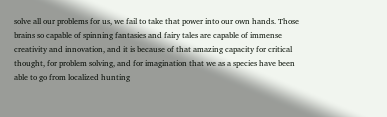solve all our problems for us, we fail to take that power into our own hands. Those brains so capable of spinning fantasies and fairy tales are capable of immense creativity and innovation, and it is because of that amazing capacity for critical thought, for problem solving, and for imagination that we as a species have been able to go from localized hunting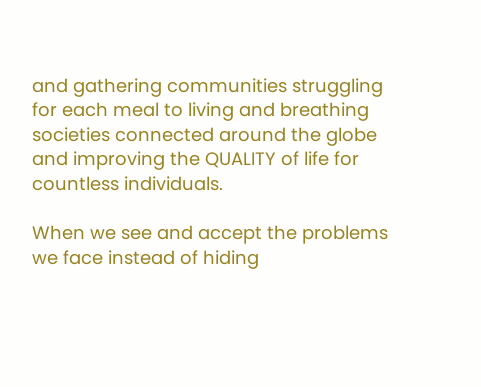and gathering communities struggling for each meal to living and breathing societies connected around the globe and improving the QUALITY of life for countless individuals.

When we see and accept the problems we face instead of hiding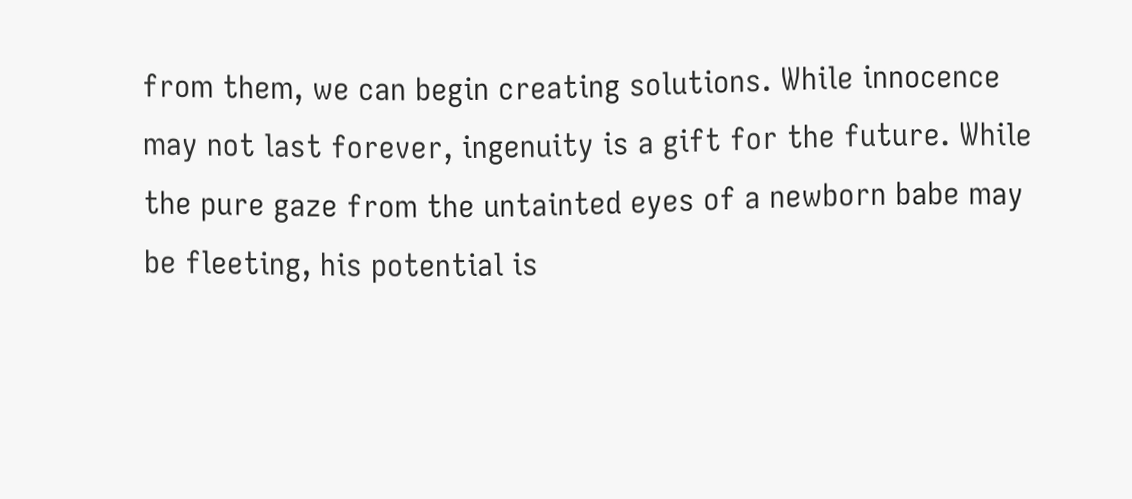from them, we can begin creating solutions. While innocence may not last forever, ingenuity is a gift for the future. While the pure gaze from the untainted eyes of a newborn babe may be fleeting, his potential is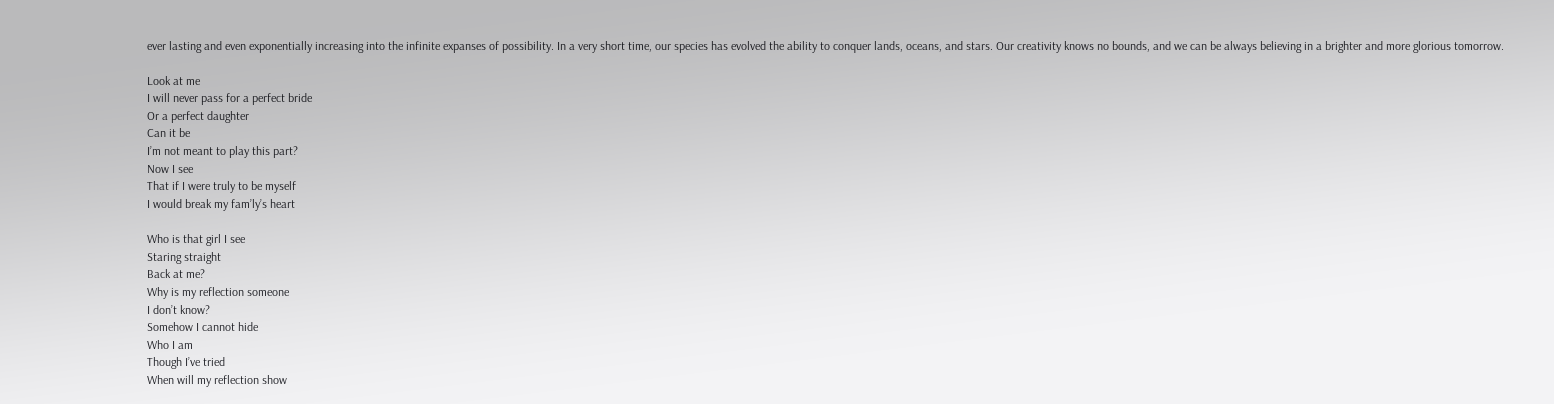ever lasting and even exponentially increasing into the infinite expanses of possibility. In a very short time, our species has evolved the ability to conquer lands, oceans, and stars. Our creativity knows no bounds, and we can be always believing in a brighter and more glorious tomorrow.

Look at me
I will never pass for a perfect bride
Or a perfect daughter
Can it be
I’m not meant to play this part?
Now I see
That if I were truly to be myself
I would break my fam’ly’s heart

Who is that girl I see
Staring straight
Back at me?
Why is my reflection someone
I don’t know?
Somehow I cannot hide
Who I am
Though I’ve tried
When will my reflection show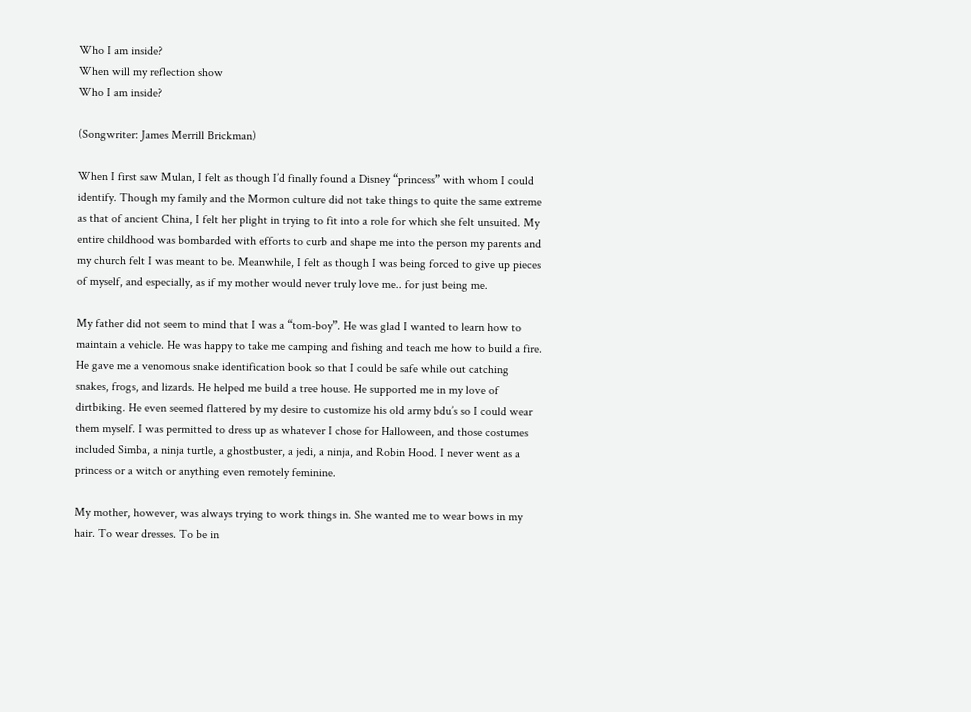Who I am inside?
When will my reflection show
Who I am inside?

(Songwriter: James Merrill Brickman)

When I first saw Mulan, I felt as though I’d finally found a Disney “princess” with whom I could identify. Though my family and the Mormon culture did not take things to quite the same extreme as that of ancient China, I felt her plight in trying to fit into a role for which she felt unsuited. My entire childhood was bombarded with efforts to curb and shape me into the person my parents and my church felt I was meant to be. Meanwhile, I felt as though I was being forced to give up pieces of myself, and especially, as if my mother would never truly love me.. for just being me.

My father did not seem to mind that I was a “tom-boy”. He was glad I wanted to learn how to maintain a vehicle. He was happy to take me camping and fishing and teach me how to build a fire. He gave me a venomous snake identification book so that I could be safe while out catching snakes, frogs, and lizards. He helped me build a tree house. He supported me in my love of dirtbiking. He even seemed flattered by my desire to customize his old army bdu’s so I could wear them myself. I was permitted to dress up as whatever I chose for Halloween, and those costumes included Simba, a ninja turtle, a ghostbuster, a jedi, a ninja, and Robin Hood. I never went as a princess or a witch or anything even remotely feminine.

My mother, however, was always trying to work things in. She wanted me to wear bows in my hair. To wear dresses. To be in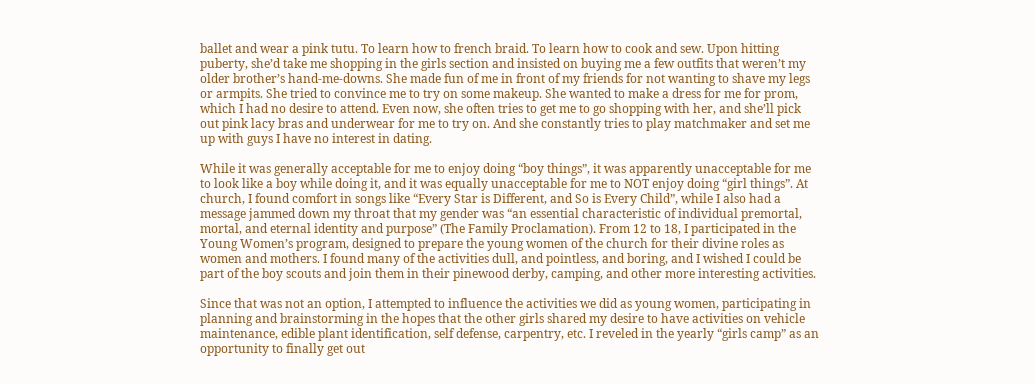ballet and wear a pink tutu. To learn how to french braid. To learn how to cook and sew. Upon hitting puberty, she’d take me shopping in the girls section and insisted on buying me a few outfits that weren’t my older brother’s hand-me-downs. She made fun of me in front of my friends for not wanting to shave my legs or armpits. She tried to convince me to try on some makeup. She wanted to make a dress for me for prom, which I had no desire to attend. Even now, she often tries to get me to go shopping with her, and she’ll pick out pink lacy bras and underwear for me to try on. And she constantly tries to play matchmaker and set me up with guys I have no interest in dating.

While it was generally acceptable for me to enjoy doing “boy things”, it was apparently unacceptable for me to look like a boy while doing it, and it was equally unacceptable for me to NOT enjoy doing “girl things”. At church, I found comfort in songs like “Every Star is Different, and So is Every Child”, while I also had a message jammed down my throat that my gender was “an essential characteristic of individual premortal, mortal, and eternal identity and purpose” (The Family Proclamation). From 12 to 18, I participated in the Young Women’s program, designed to prepare the young women of the church for their divine roles as women and mothers. I found many of the activities dull, and pointless, and boring, and I wished I could be part of the boy scouts and join them in their pinewood derby, camping, and other more interesting activities.

Since that was not an option, I attempted to influence the activities we did as young women, participating in planning and brainstorming in the hopes that the other girls shared my desire to have activities on vehicle maintenance, edible plant identification, self defense, carpentry, etc. I reveled in the yearly “girls camp” as an opportunity to finally get out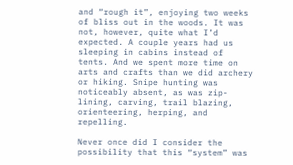and “rough it”, enjoying two weeks of bliss out in the woods. It was not, however, quite what I’d expected. A couple years had us sleeping in cabins instead of tents. And we spent more time on arts and crafts than we did archery or hiking. Snipe hunting was noticeably absent, as was zip-lining, carving, trail blazing, orienteering, herping, and repelling.

Never once did I consider the possibility that this “system” was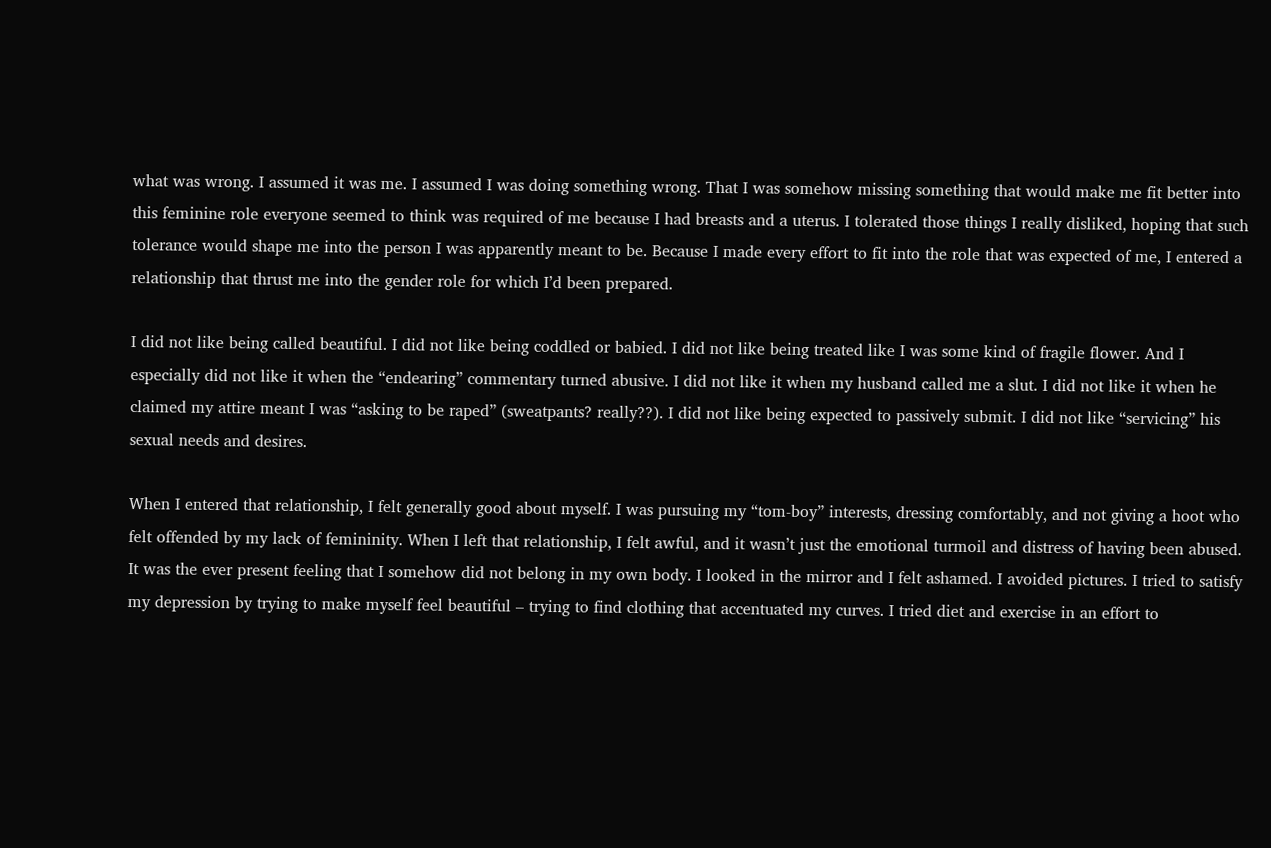what was wrong. I assumed it was me. I assumed I was doing something wrong. That I was somehow missing something that would make me fit better into this feminine role everyone seemed to think was required of me because I had breasts and a uterus. I tolerated those things I really disliked, hoping that such tolerance would shape me into the person I was apparently meant to be. Because I made every effort to fit into the role that was expected of me, I entered a relationship that thrust me into the gender role for which I’d been prepared.

I did not like being called beautiful. I did not like being coddled or babied. I did not like being treated like I was some kind of fragile flower. And I especially did not like it when the “endearing” commentary turned abusive. I did not like it when my husband called me a slut. I did not like it when he claimed my attire meant I was “asking to be raped” (sweatpants? really??). I did not like being expected to passively submit. I did not like “servicing” his sexual needs and desires.

When I entered that relationship, I felt generally good about myself. I was pursuing my “tom-boy” interests, dressing comfortably, and not giving a hoot who felt offended by my lack of femininity. When I left that relationship, I felt awful, and it wasn’t just the emotional turmoil and distress of having been abused. It was the ever present feeling that I somehow did not belong in my own body. I looked in the mirror and I felt ashamed. I avoided pictures. I tried to satisfy my depression by trying to make myself feel beautiful – trying to find clothing that accentuated my curves. I tried diet and exercise in an effort to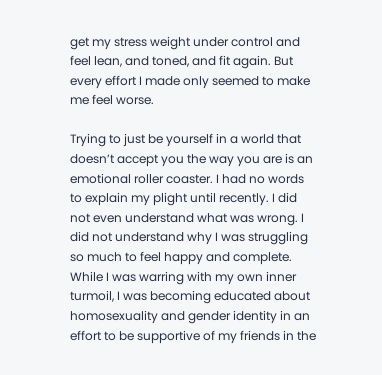get my stress weight under control and feel lean, and toned, and fit again. But every effort I made only seemed to make me feel worse.

Trying to just be yourself in a world that doesn’t accept you the way you are is an emotional roller coaster. I had no words to explain my plight until recently. I did not even understand what was wrong. I did not understand why I was struggling so much to feel happy and complete. While I was warring with my own inner turmoil, I was becoming educated about homosexuality and gender identity in an effort to be supportive of my friends in the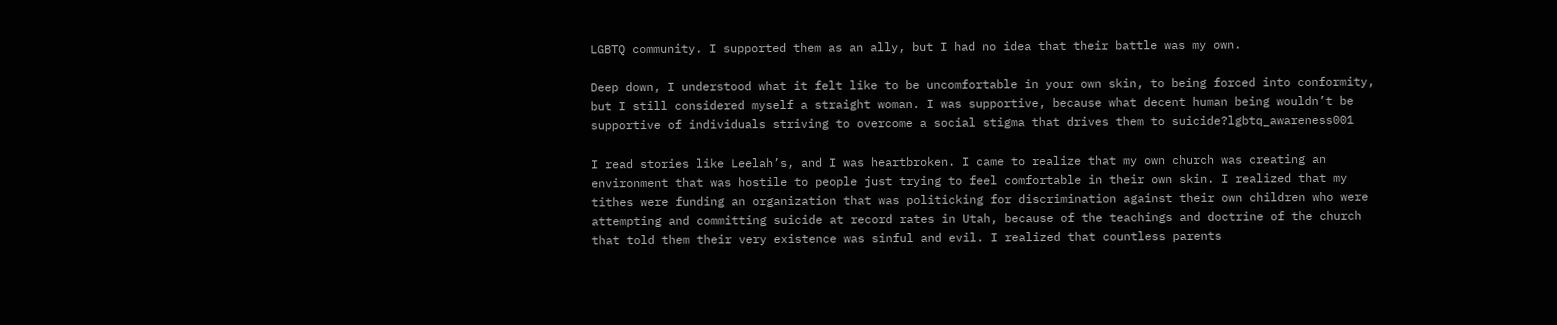LGBTQ community. I supported them as an ally, but I had no idea that their battle was my own.

Deep down, I understood what it felt like to be uncomfortable in your own skin, to being forced into conformity, but I still considered myself a straight woman. I was supportive, because what decent human being wouldn’t be supportive of individuals striving to overcome a social stigma that drives them to suicide?lgbtq_awareness001

I read stories like Leelah’s, and I was heartbroken. I came to realize that my own church was creating an environment that was hostile to people just trying to feel comfortable in their own skin. I realized that my tithes were funding an organization that was politicking for discrimination against their own children who were attempting and committing suicide at record rates in Utah, because of the teachings and doctrine of the church that told them their very existence was sinful and evil. I realized that countless parents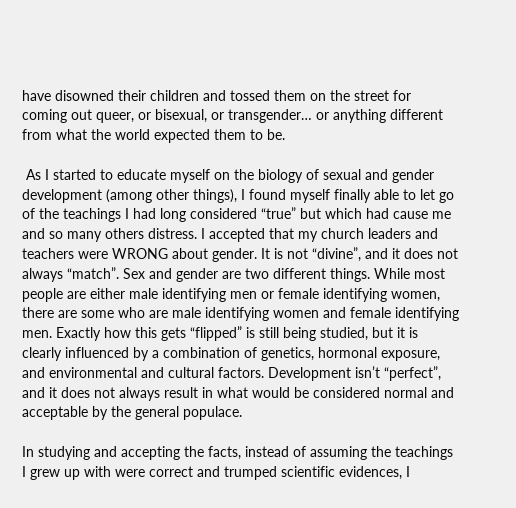have disowned their children and tossed them on the street for coming out queer, or bisexual, or transgender… or anything different from what the world expected them to be.

 As I started to educate myself on the biology of sexual and gender development (among other things), I found myself finally able to let go of the teachings I had long considered “true” but which had cause me and so many others distress. I accepted that my church leaders and teachers were WRONG about gender. It is not “divine”, and it does not always “match”. Sex and gender are two different things. While most people are either male identifying men or female identifying women, there are some who are male identifying women and female identifying men. Exactly how this gets “flipped” is still being studied, but it is clearly influenced by a combination of genetics, hormonal exposure, and environmental and cultural factors. Development isn’t “perfect”, and it does not always result in what would be considered normal and acceptable by the general populace.

In studying and accepting the facts, instead of assuming the teachings I grew up with were correct and trumped scientific evidences, I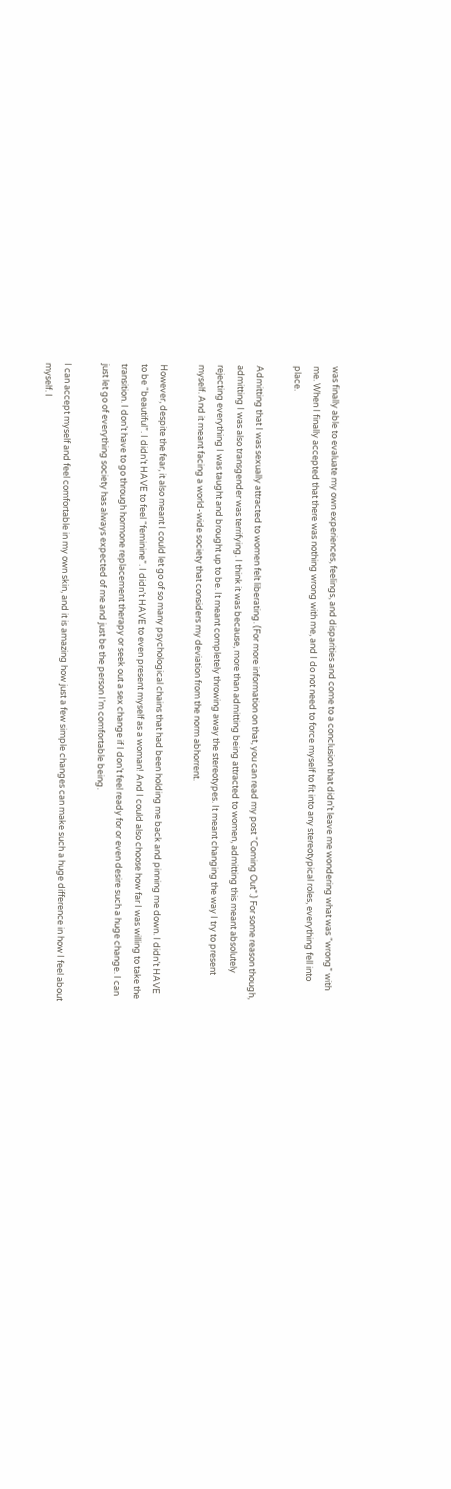was finally able to evaluate my own experiences, feelings, and disparities and come to a conclusion that didn’t leave me wondering what was “wrong” with me. When I finally accepted that there was nothing wrong with me, and I do not need to force myself to fit into any stereotypical roles, everything fell into place.

Admitting that I was sexually attracted to women felt liberating. (For more information on that, you can read my post “Coming Out”.) For some reason though, admitting I was also transgender was terrifying. I think it was because, more than admitting being attracted to women, admitting this meant absolutely rejecting everything I was taught and brought up to be. It meant completely throwing away the stereotypes. It meant changing the way I try to present myself. And it meant facing a world-wide society that considers my deviation from the norm abhorrent.

However, despite the fear, it also meant I could let go of so many psychological chains that had been holding me back and pinning me down. I didn’t HAVE to be “beautiful”. I didn’t HAVE to feel “feminine”. I didn’t HAVE to even present myself as a woman! And I could also choose how far I was willing to take the transition. I don’t have to go through hormone replacement therapy or seek out a sex change if I don’t feel ready for or even desire such a huge change. I can just let go of everything society has always expected of me and just be the person I’m comfortable being.

I can accept myself and feel comfortable in my own skin, and it is amazing how just a few simple changes can make such a huge difference in how I feel about myself. I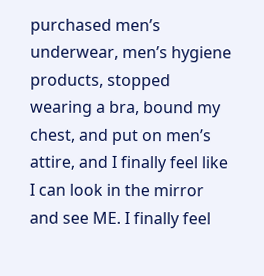purchased men’s underwear, men’s hygiene products, stopped wearing a bra, bound my chest, and put on men’s attire, and I finally feel like I can look in the mirror and see ME. I finally feel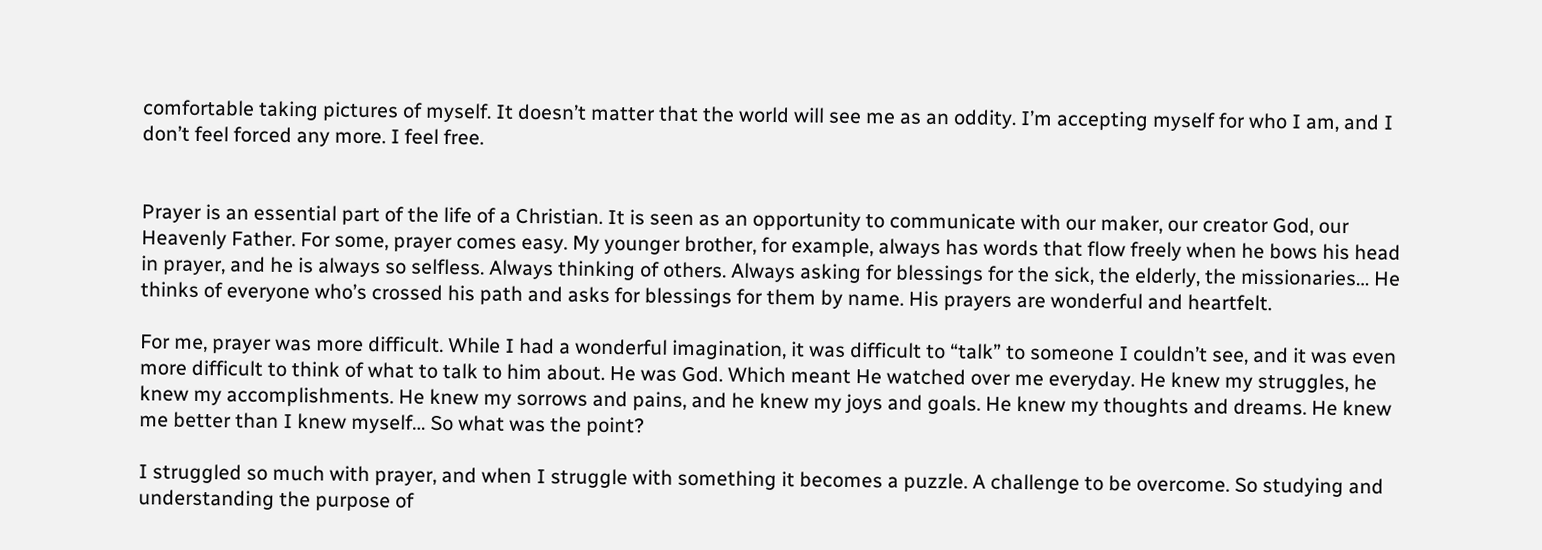comfortable taking pictures of myself. It doesn’t matter that the world will see me as an oddity. I’m accepting myself for who I am, and I don’t feel forced any more. I feel free.


Prayer is an essential part of the life of a Christian. It is seen as an opportunity to communicate with our maker, our creator God, our Heavenly Father. For some, prayer comes easy. My younger brother, for example, always has words that flow freely when he bows his head in prayer, and he is always so selfless. Always thinking of others. Always asking for blessings for the sick, the elderly, the missionaries… He thinks of everyone who’s crossed his path and asks for blessings for them by name. His prayers are wonderful and heartfelt.

For me, prayer was more difficult. While I had a wonderful imagination, it was difficult to “talk” to someone I couldn’t see, and it was even more difficult to think of what to talk to him about. He was God. Which meant He watched over me everyday. He knew my struggles, he knew my accomplishments. He knew my sorrows and pains, and he knew my joys and goals. He knew my thoughts and dreams. He knew me better than I knew myself… So what was the point?

I struggled so much with prayer, and when I struggle with something it becomes a puzzle. A challenge to be overcome. So studying and understanding the purpose of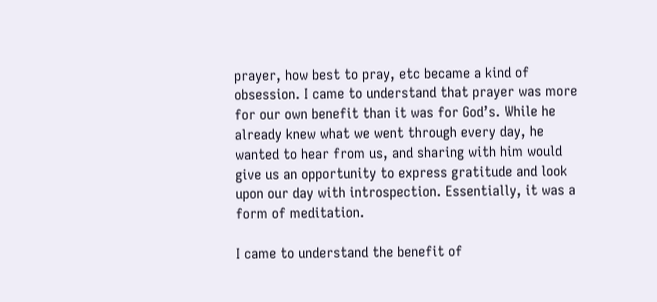prayer, how best to pray, etc became a kind of obsession. I came to understand that prayer was more for our own benefit than it was for God’s. While he already knew what we went through every day, he wanted to hear from us, and sharing with him would give us an opportunity to express gratitude and look upon our day with introspection. Essentially, it was a form of meditation.

I came to understand the benefit of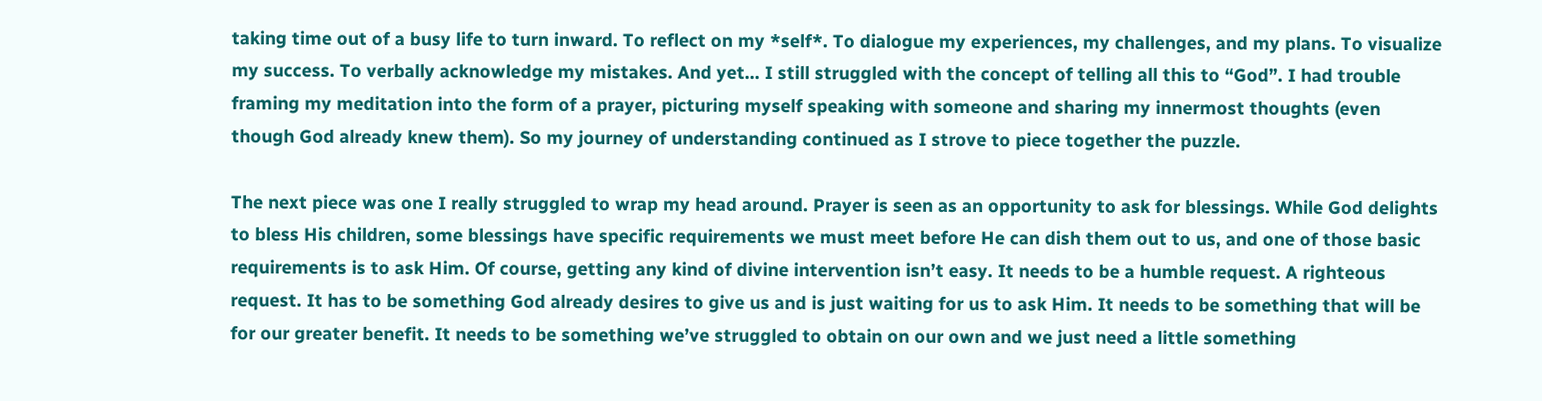taking time out of a busy life to turn inward. To reflect on my *self*. To dialogue my experiences, my challenges, and my plans. To visualize my success. To verbally acknowledge my mistakes. And yet… I still struggled with the concept of telling all this to “God”. I had trouble framing my meditation into the form of a prayer, picturing myself speaking with someone and sharing my innermost thoughts (even though God already knew them). So my journey of understanding continued as I strove to piece together the puzzle.

The next piece was one I really struggled to wrap my head around. Prayer is seen as an opportunity to ask for blessings. While God delights to bless His children, some blessings have specific requirements we must meet before He can dish them out to us, and one of those basic requirements is to ask Him. Of course, getting any kind of divine intervention isn’t easy. It needs to be a humble request. A righteous request. It has to be something God already desires to give us and is just waiting for us to ask Him. It needs to be something that will be for our greater benefit. It needs to be something we’ve struggled to obtain on our own and we just need a little something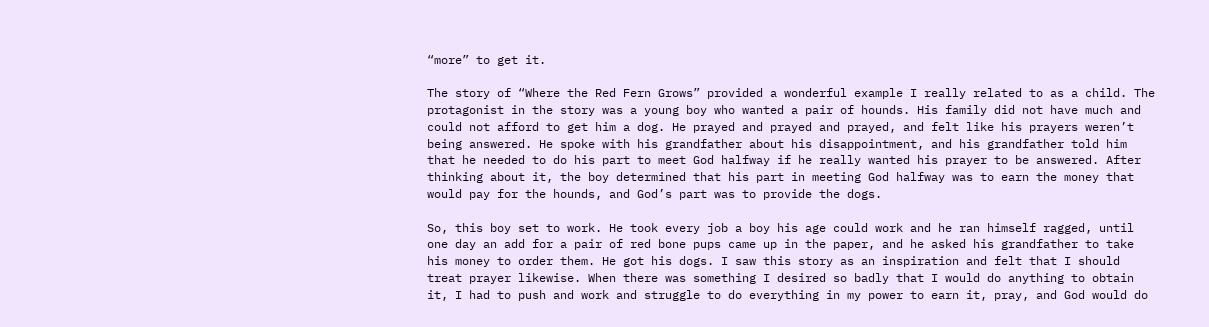“more” to get it.

The story of “Where the Red Fern Grows” provided a wonderful example I really related to as a child. The protagonist in the story was a young boy who wanted a pair of hounds. His family did not have much and could not afford to get him a dog. He prayed and prayed and prayed, and felt like his prayers weren’t being answered. He spoke with his grandfather about his disappointment, and his grandfather told him that he needed to do his part to meet God halfway if he really wanted his prayer to be answered. After thinking about it, the boy determined that his part in meeting God halfway was to earn the money that would pay for the hounds, and God’s part was to provide the dogs.

So, this boy set to work. He took every job a boy his age could work and he ran himself ragged, until one day an add for a pair of red bone pups came up in the paper, and he asked his grandfather to take his money to order them. He got his dogs. I saw this story as an inspiration and felt that I should treat prayer likewise. When there was something I desired so badly that I would do anything to obtain it, I had to push and work and struggle to do everything in my power to earn it, pray, and God would do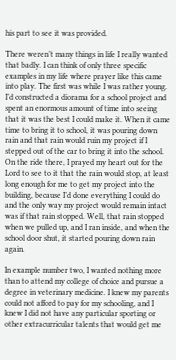his part to see it was provided.

There weren’t many things in life I really wanted that badly. I can think of only three specific examples in my life where prayer like this came into play. The first was while I was rather young. I’d constructed a diorama for a school project and spent an enormous amount of time into seeing that it was the best I could make it. When it came time to bring it to school, it was pouring down rain and that rain would ruin my project if I stepped out of the car to bring it into the school. On the ride there, I prayed my heart out for the Lord to see to it that the rain would stop, at least long enough for me to get my project into the building, because I’d done everything I could do and the only way my project would remain intact was if that rain stopped. Well, that rain stopped when we pulled up, and I ran inside, and when the school door shut, it started pouring down rain again.

In example number two, I wanted nothing more than to attend my college of choice and pursue a degree in veterinary medicine. I knew my parents could not afford to pay for my schooling, and I knew I did not have any particular sporting or other extracurricular talents that would get me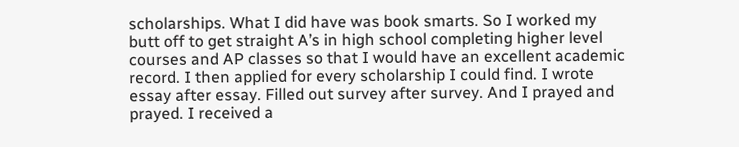scholarships. What I did have was book smarts. So I worked my butt off to get straight A’s in high school completing higher level courses and AP classes so that I would have an excellent academic record. I then applied for every scholarship I could find. I wrote essay after essay. Filled out survey after survey. And I prayed and prayed. I received a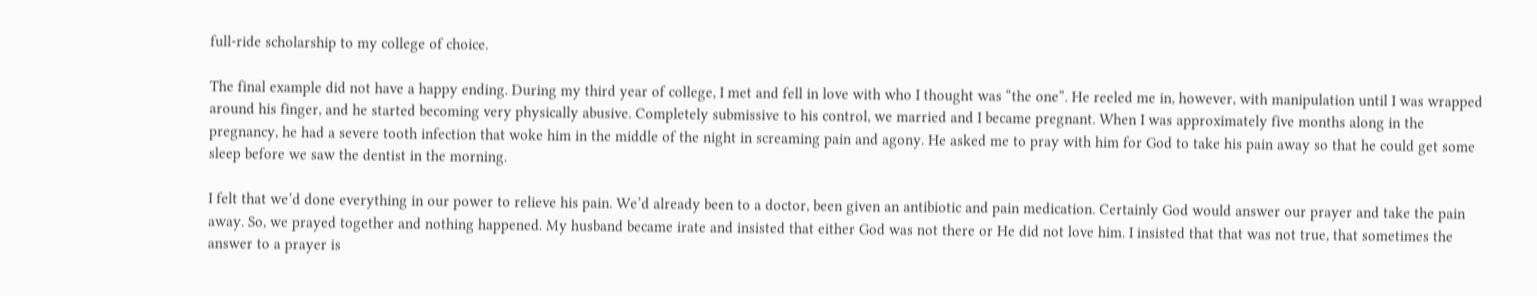full-ride scholarship to my college of choice.

The final example did not have a happy ending. During my third year of college, I met and fell in love with who I thought was “the one”. He reeled me in, however, with manipulation until I was wrapped around his finger, and he started becoming very physically abusive. Completely submissive to his control, we married and I became pregnant. When I was approximately five months along in the pregnancy, he had a severe tooth infection that woke him in the middle of the night in screaming pain and agony. He asked me to pray with him for God to take his pain away so that he could get some sleep before we saw the dentist in the morning.

I felt that we’d done everything in our power to relieve his pain. We’d already been to a doctor, been given an antibiotic and pain medication. Certainly God would answer our prayer and take the pain away. So, we prayed together and nothing happened. My husband became irate and insisted that either God was not there or He did not love him. I insisted that that was not true, that sometimes the answer to a prayer is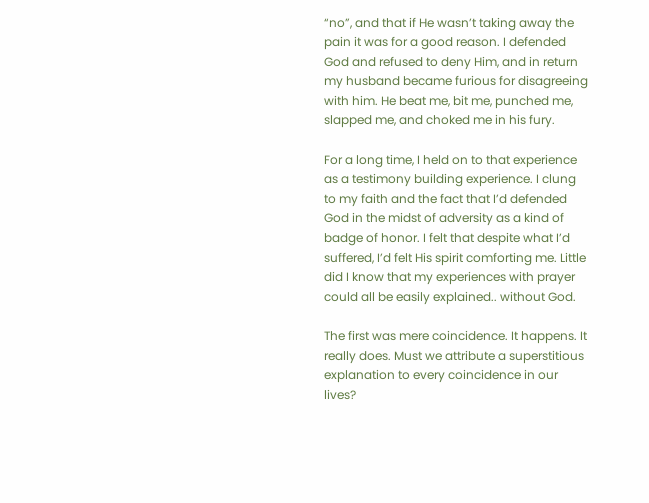“no”, and that if He wasn’t taking away the pain it was for a good reason. I defended God and refused to deny Him, and in return my husband became furious for disagreeing with him. He beat me, bit me, punched me, slapped me, and choked me in his fury.

For a long time, I held on to that experience as a testimony building experience. I clung to my faith and the fact that I’d defended God in the midst of adversity as a kind of badge of honor. I felt that despite what I’d suffered, I’d felt His spirit comforting me. Little did I know that my experiences with prayer could all be easily explained.. without God.

The first was mere coincidence. It happens. It really does. Must we attribute a superstitious explanation to every coincidence in our lives?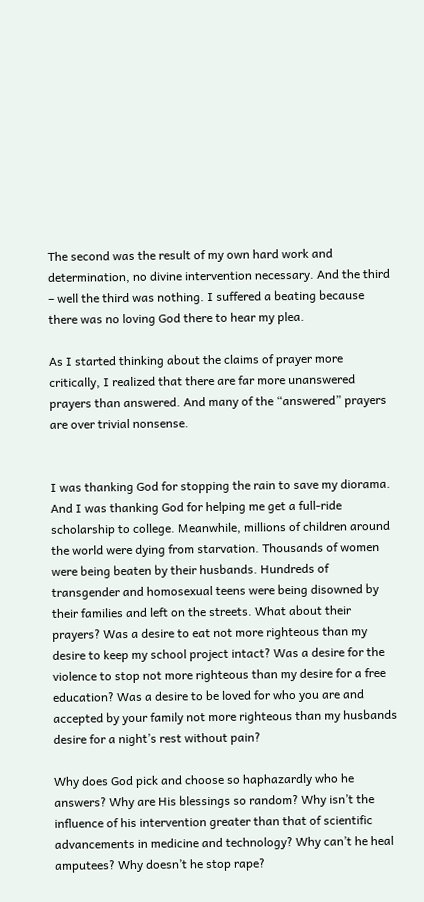The second was the result of my own hard work and determination, no divine intervention necessary. And the third – well the third was nothing. I suffered a beating because there was no loving God there to hear my plea.

As I started thinking about the claims of prayer more critically, I realized that there are far more unanswered prayers than answered. And many of the “answered” prayers are over trivial nonsense.


I was thanking God for stopping the rain to save my diorama. And I was thanking God for helping me get a full-ride scholarship to college. Meanwhile, millions of children around the world were dying from starvation. Thousands of women were being beaten by their husbands. Hundreds of transgender and homosexual teens were being disowned by their families and left on the streets. What about their prayers? Was a desire to eat not more righteous than my desire to keep my school project intact? Was a desire for the violence to stop not more righteous than my desire for a free education? Was a desire to be loved for who you are and accepted by your family not more righteous than my husbands desire for a night’s rest without pain?

Why does God pick and choose so haphazardly who he answers? Why are His blessings so random? Why isn’t the influence of his intervention greater than that of scientific advancements in medicine and technology? Why can’t he heal amputees? Why doesn’t he stop rape?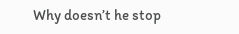Why doesn’t he stop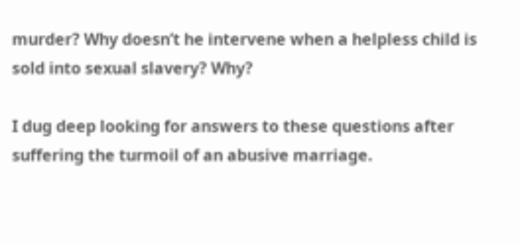murder? Why doesn’t he intervene when a helpless child is sold into sexual slavery? Why?

I dug deep looking for answers to these questions after suffering the turmoil of an abusive marriage.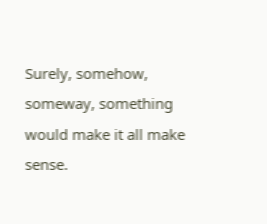Surely, somehow, someway, something would make it all make sense.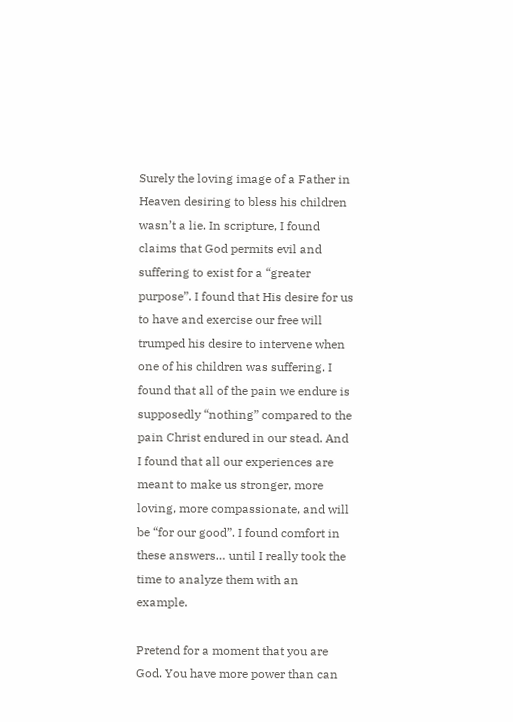Surely the loving image of a Father in Heaven desiring to bless his children wasn’t a lie. In scripture, I found claims that God permits evil and suffering to exist for a “greater purpose”. I found that His desire for us to have and exercise our free will trumped his desire to intervene when one of his children was suffering. I found that all of the pain we endure is supposedly “nothing” compared to the pain Christ endured in our stead. And I found that all our experiences are meant to make us stronger, more loving, more compassionate, and will be “for our good”. I found comfort in these answers… until I really took the time to analyze them with an example.

Pretend for a moment that you are God. You have more power than can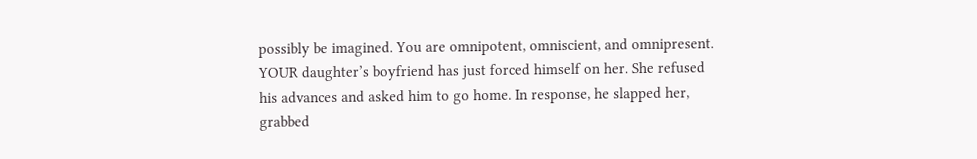possibly be imagined. You are omnipotent, omniscient, and omnipresent. YOUR daughter’s boyfriend has just forced himself on her. She refused his advances and asked him to go home. In response, he slapped her, grabbed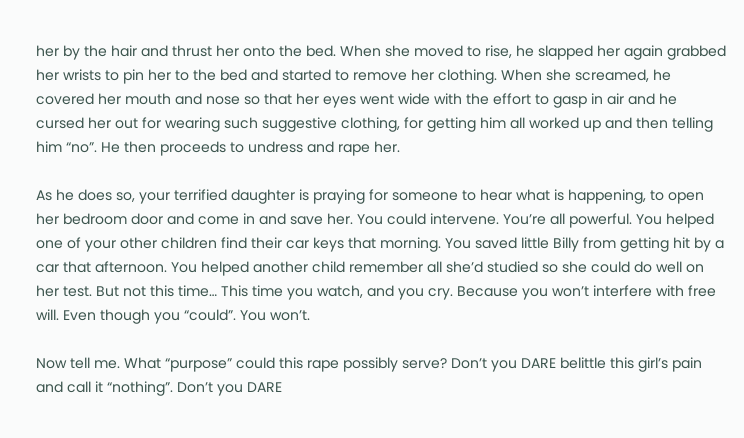her by the hair and thrust her onto the bed. When she moved to rise, he slapped her again grabbed her wrists to pin her to the bed and started to remove her clothing. When she screamed, he covered her mouth and nose so that her eyes went wide with the effort to gasp in air and he cursed her out for wearing such suggestive clothing, for getting him all worked up and then telling him “no”. He then proceeds to undress and rape her.

As he does so, your terrified daughter is praying for someone to hear what is happening, to open her bedroom door and come in and save her. You could intervene. You’re all powerful. You helped one of your other children find their car keys that morning. You saved little Billy from getting hit by a car that afternoon. You helped another child remember all she’d studied so she could do well on her test. But not this time… This time you watch, and you cry. Because you won’t interfere with free will. Even though you “could”. You won’t.

Now tell me. What “purpose” could this rape possibly serve? Don’t you DARE belittle this girl’s pain and call it “nothing”. Don’t you DARE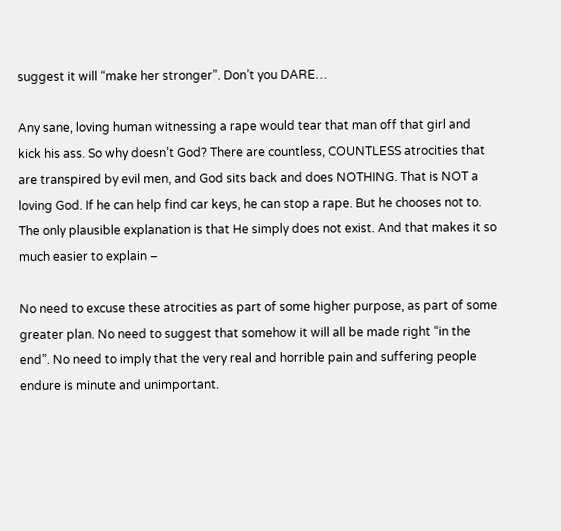suggest it will “make her stronger”. Don’t you DARE…

Any sane, loving human witnessing a rape would tear that man off that girl and kick his ass. So why doesn’t God? There are countless, COUNTLESS atrocities that are transpired by evil men, and God sits back and does NOTHING. That is NOT a loving God. If he can help find car keys, he can stop a rape. But he chooses not to. The only plausible explanation is that He simply does not exist. And that makes it so much easier to explain –

No need to excuse these atrocities as part of some higher purpose, as part of some greater plan. No need to suggest that somehow it will all be made right “in the end”. No need to imply that the very real and horrible pain and suffering people endure is minute and unimportant.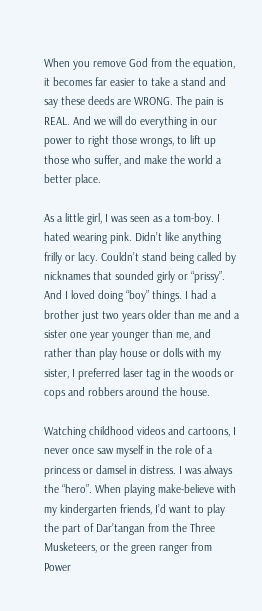When you remove God from the equation, it becomes far easier to take a stand and say these deeds are WRONG. The pain is REAL. And we will do everything in our power to right those wrongs, to lift up those who suffer, and make the world a better place.

As a little girl, I was seen as a tom-boy. I hated wearing pink. Didn’t like anything frilly or lacy. Couldn’t stand being called by nicknames that sounded girly or “prissy”. And I loved doing “boy” things. I had a brother just two years older than me and a sister one year younger than me, and rather than play house or dolls with my sister, I preferred laser tag in the woods or cops and robbers around the house.

Watching childhood videos and cartoons, I never once saw myself in the role of a princess or damsel in distress. I was always the “hero”. When playing make-believe with my kindergarten friends, I’d want to play the part of Dar’tangan from the Three Musketeers, or the green ranger from Power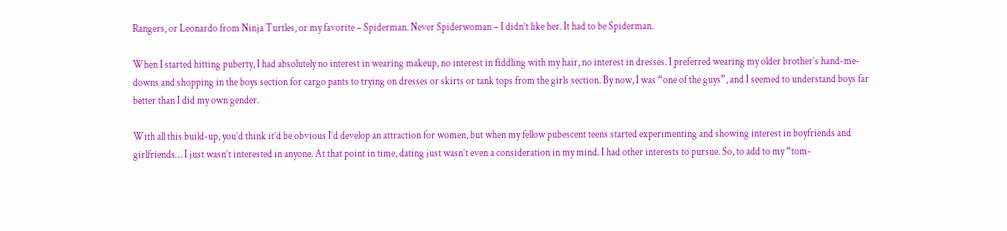Rangers, or Leonardo from Ninja Turtles, or my favorite – Spiderman. Never Spiderwoman – I didn’t like her. It had to be Spiderman.

When I started hitting puberty, I had absolutely no interest in wearing makeup, no interest in fiddling with my hair, no interest in dresses. I preferred wearing my older brother’s hand-me-downs and shopping in the boys section for cargo pants to trying on dresses or skirts or tank tops from the girls section. By now, I was “one of the guys”, and I seemed to understand boys far better than I did my own gender.

With all this build-up, you’d think it’d be obvious I’d develop an attraction for women, but when my fellow pubescent teens started experimenting and showing interest in boyfriends and girlfriends… I just wasn’t interested in anyone. At that point in time, dating just wasn’t even a consideration in my mind. I had other interests to pursue. So, to add to my “tom-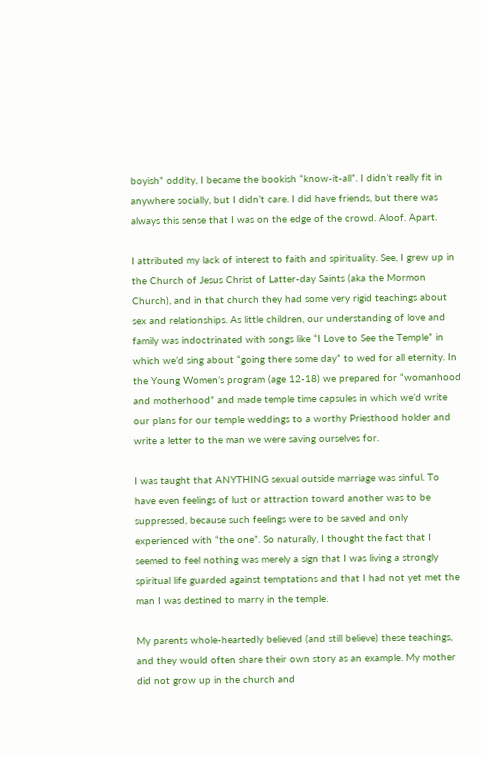boyish” oddity, I became the bookish “know-it-all”. I didn’t really fit in anywhere socially, but I didn’t care. I did have friends, but there was always this sense that I was on the edge of the crowd. Aloof. Apart.

I attributed my lack of interest to faith and spirituality. See, I grew up in the Church of Jesus Christ of Latter-day Saints (aka the Mormon Church), and in that church they had some very rigid teachings about sex and relationships. As little children, our understanding of love and family was indoctrinated with songs like “I Love to See the Temple” in which we’d sing about “going there some day” to wed for all eternity. In the Young Women’s program (age 12-18) we prepared for “womanhood and motherhood” and made temple time capsules in which we’d write our plans for our temple weddings to a worthy Priesthood holder and write a letter to the man we were saving ourselves for.

I was taught that ANYTHING sexual outside marriage was sinful. To have even feelings of lust or attraction toward another was to be suppressed, because such feelings were to be saved and only experienced with “the one”. So naturally, I thought the fact that I seemed to feel nothing was merely a sign that I was living a strongly spiritual life guarded against temptations and that I had not yet met the man I was destined to marry in the temple.

My parents whole-heartedly believed (and still believe) these teachings, and they would often share their own story as an example. My mother did not grow up in the church and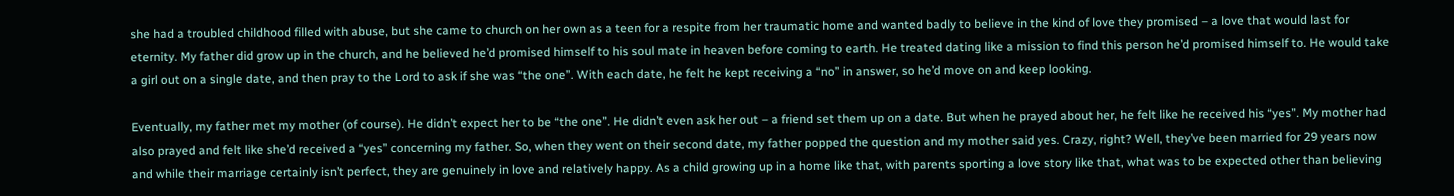she had a troubled childhood filled with abuse, but she came to church on her own as a teen for a respite from her traumatic home and wanted badly to believe in the kind of love they promised – a love that would last for eternity. My father did grow up in the church, and he believed he’d promised himself to his soul mate in heaven before coming to earth. He treated dating like a mission to find this person he’d promised himself to. He would take a girl out on a single date, and then pray to the Lord to ask if she was “the one”. With each date, he felt he kept receiving a “no” in answer, so he’d move on and keep looking.

Eventually, my father met my mother (of course). He didn’t expect her to be “the one”. He didn’t even ask her out – a friend set them up on a date. But when he prayed about her, he felt like he received his “yes”. My mother had also prayed and felt like she’d received a “yes” concerning my father. So, when they went on their second date, my father popped the question and my mother said yes. Crazy, right? Well, they’ve been married for 29 years now and while their marriage certainly isn’t perfect, they are genuinely in love and relatively happy. As a child growing up in a home like that, with parents sporting a love story like that, what was to be expected other than believing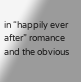in “happily ever after” romance and the obvious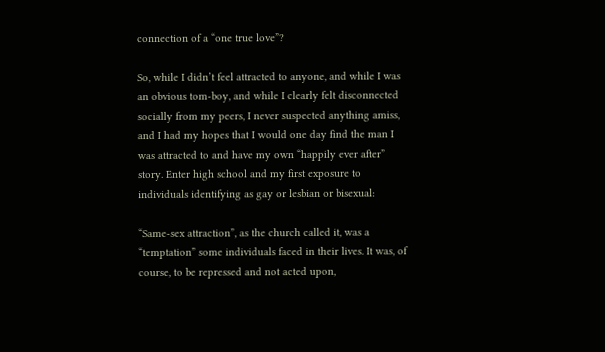connection of a “one true love”?

So, while I didn’t feel attracted to anyone, and while I was an obvious tom-boy, and while I clearly felt disconnected socially from my peers, I never suspected anything amiss, and I had my hopes that I would one day find the man I was attracted to and have my own “happily ever after” story. Enter high school and my first exposure to individuals identifying as gay or lesbian or bisexual:

“Same-sex attraction”, as the church called it, was a “temptation” some individuals faced in their lives. It was, of course, to be repressed and not acted upon,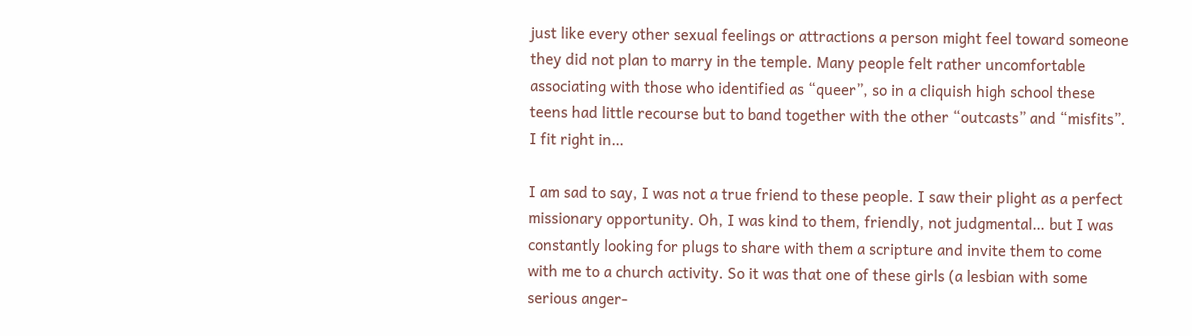just like every other sexual feelings or attractions a person might feel toward someone they did not plan to marry in the temple. Many people felt rather uncomfortable associating with those who identified as “queer”, so in a cliquish high school these teens had little recourse but to band together with the other “outcasts” and “misfits”. I fit right in…

I am sad to say, I was not a true friend to these people. I saw their plight as a perfect missionary opportunity. Oh, I was kind to them, friendly, not judgmental… but I was constantly looking for plugs to share with them a scripture and invite them to come with me to a church activity. So it was that one of these girls (a lesbian with some serious anger-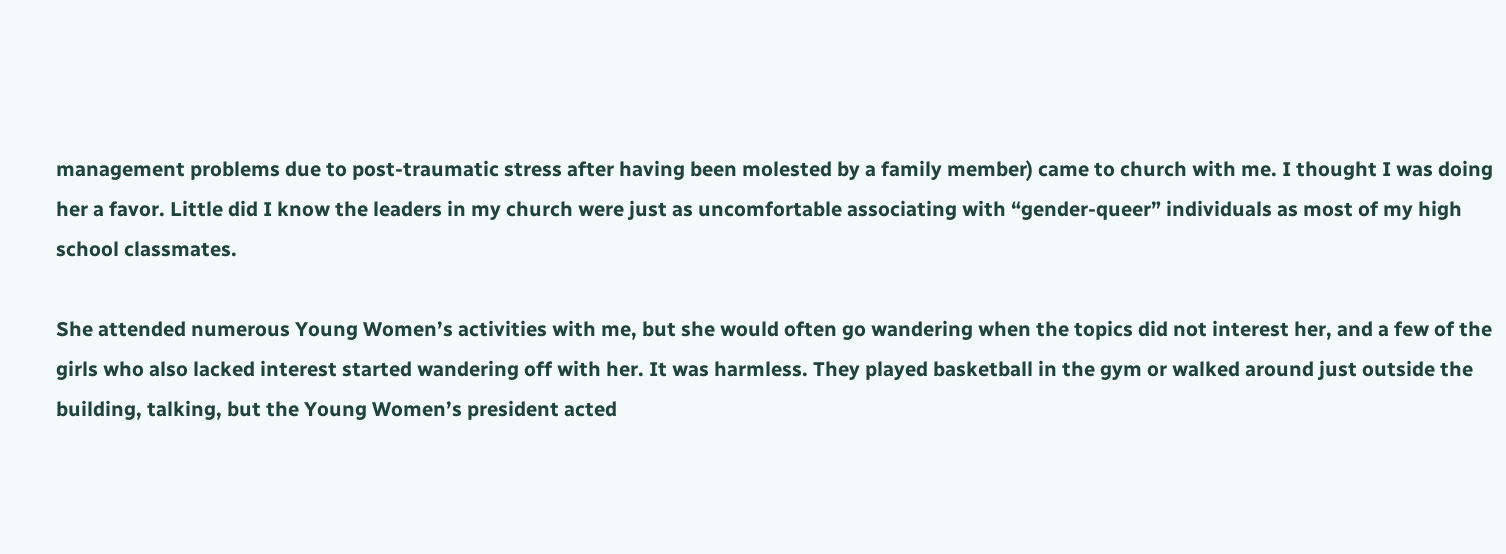management problems due to post-traumatic stress after having been molested by a family member) came to church with me. I thought I was doing her a favor. Little did I know the leaders in my church were just as uncomfortable associating with “gender-queer” individuals as most of my high school classmates.

She attended numerous Young Women’s activities with me, but she would often go wandering when the topics did not interest her, and a few of the girls who also lacked interest started wandering off with her. It was harmless. They played basketball in the gym or walked around just outside the building, talking, but the Young Women’s president acted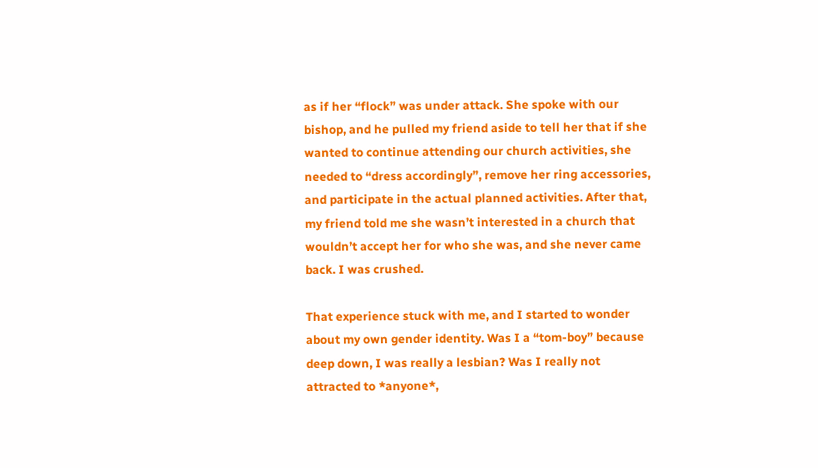as if her “flock” was under attack. She spoke with our bishop, and he pulled my friend aside to tell her that if she wanted to continue attending our church activities, she needed to “dress accordingly”, remove her ring accessories, and participate in the actual planned activities. After that, my friend told me she wasn’t interested in a church that wouldn’t accept her for who she was, and she never came back. I was crushed.

That experience stuck with me, and I started to wonder about my own gender identity. Was I a “tom-boy” because deep down, I was really a lesbian? Was I really not attracted to *anyone*,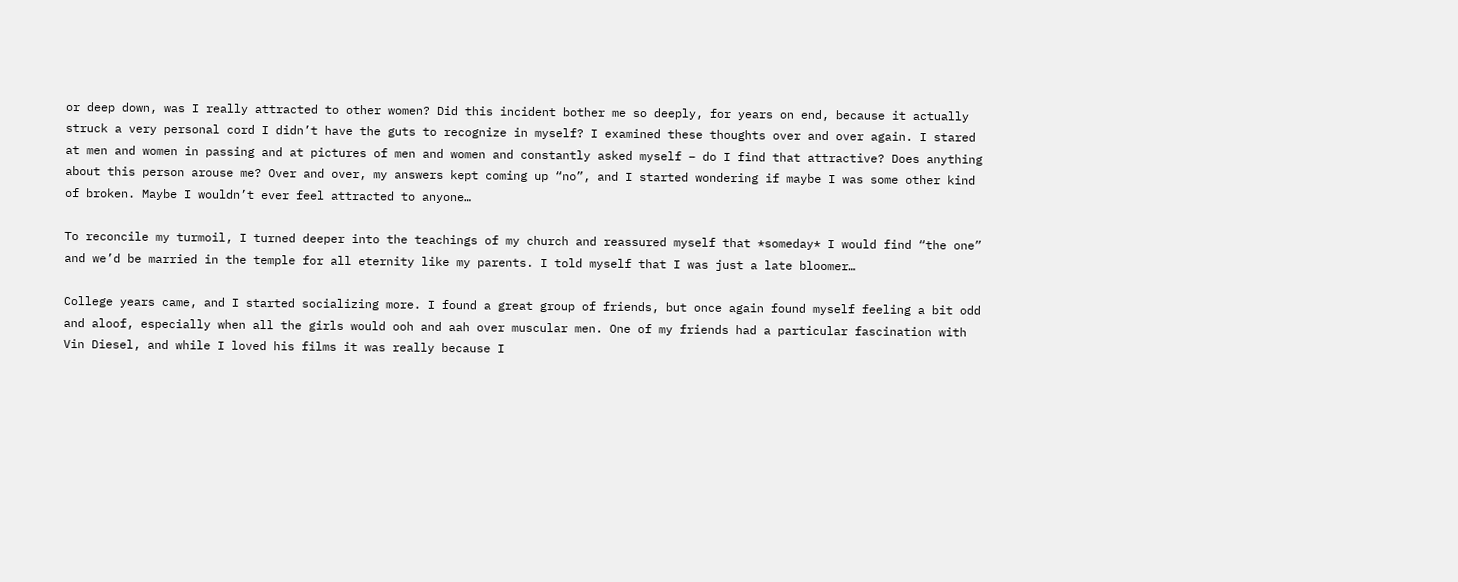or deep down, was I really attracted to other women? Did this incident bother me so deeply, for years on end, because it actually struck a very personal cord I didn’t have the guts to recognize in myself? I examined these thoughts over and over again. I stared at men and women in passing and at pictures of men and women and constantly asked myself – do I find that attractive? Does anything about this person arouse me? Over and over, my answers kept coming up “no”, and I started wondering if maybe I was some other kind of broken. Maybe I wouldn’t ever feel attracted to anyone…

To reconcile my turmoil, I turned deeper into the teachings of my church and reassured myself that *someday* I would find “the one” and we’d be married in the temple for all eternity like my parents. I told myself that I was just a late bloomer…

College years came, and I started socializing more. I found a great group of friends, but once again found myself feeling a bit odd and aloof, especially when all the girls would ooh and aah over muscular men. One of my friends had a particular fascination with Vin Diesel, and while I loved his films it was really because I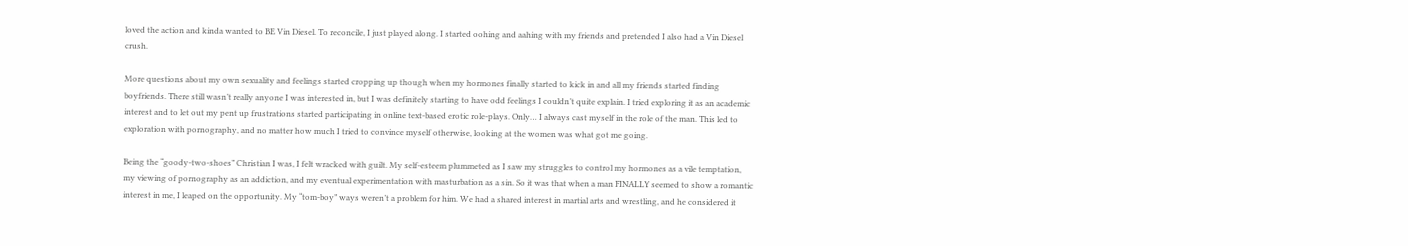loved the action and kinda wanted to BE Vin Diesel. To reconcile, I just played along. I started oohing and aahing with my friends and pretended I also had a Vin Diesel crush.

More questions about my own sexuality and feelings started cropping up though when my hormones finally started to kick in and all my friends started finding boyfriends. There still wasn’t really anyone I was interested in, but I was definitely starting to have odd feelings I couldn’t quite explain. I tried exploring it as an academic interest and to let out my pent up frustrations started participating in online text-based erotic role-plays. Only… I always cast myself in the role of the man. This led to exploration with pornography, and no matter how much I tried to convince myself otherwise, looking at the women was what got me going.

Being the “goody-two-shoes” Christian I was, I felt wracked with guilt. My self-esteem plummeted as I saw my struggles to control my hormones as a vile temptation, my viewing of pornography as an addiction, and my eventual experimentation with masturbation as a sin. So it was that when a man FINALLY seemed to show a romantic interest in me, I leaped on the opportunity. My “tom-boy” ways weren’t a problem for him. We had a shared interest in martial arts and wrestling, and he considered it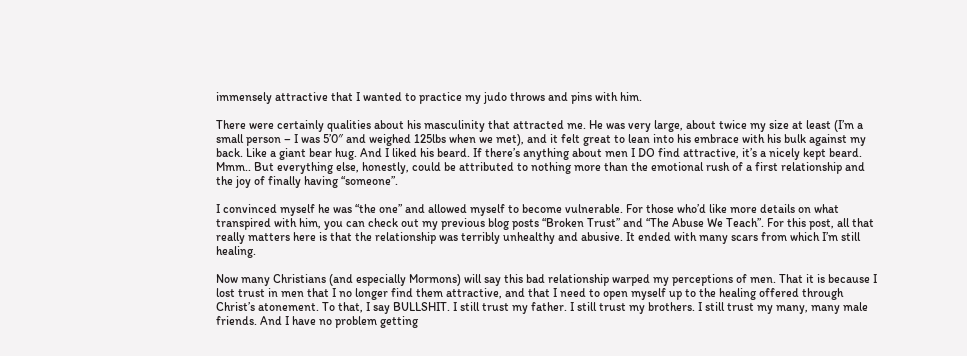immensely attractive that I wanted to practice my judo throws and pins with him.

There were certainly qualities about his masculinity that attracted me. He was very large, about twice my size at least (I’m a small person – I was 5’0″ and weighed 125lbs when we met), and it felt great to lean into his embrace with his bulk against my back. Like a giant bear hug. And I liked his beard. If there’s anything about men I DO find attractive, it’s a nicely kept beard. Mmm.. But everything else, honestly, could be attributed to nothing more than the emotional rush of a first relationship and the joy of finally having “someone”.

I convinced myself he was “the one” and allowed myself to become vulnerable. For those who’d like more details on what transpired with him, you can check out my previous blog posts “Broken Trust” and “The Abuse We Teach”. For this post, all that really matters here is that the relationship was terribly unhealthy and abusive. It ended with many scars from which I’m still healing.

Now many Christians (and especially Mormons) will say this bad relationship warped my perceptions of men. That it is because I lost trust in men that I no longer find them attractive, and that I need to open myself up to the healing offered through Christ’s atonement. To that, I say BULLSHIT. I still trust my father. I still trust my brothers. I still trust my many, many male friends. And I have no problem getting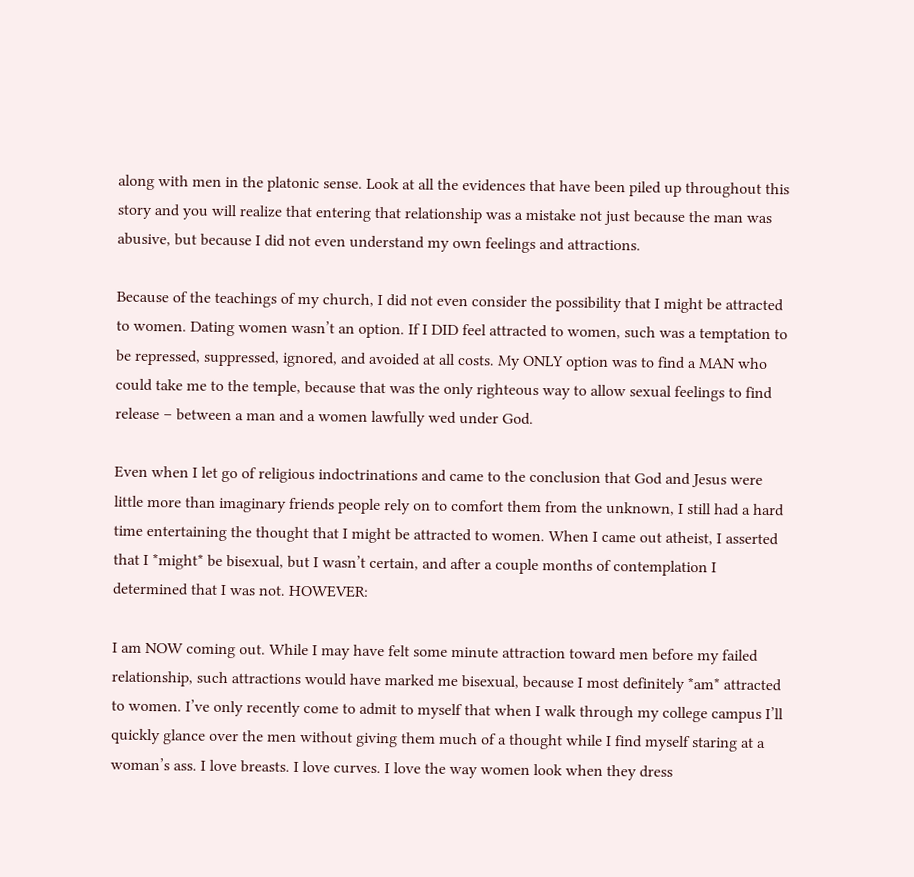along with men in the platonic sense. Look at all the evidences that have been piled up throughout this story and you will realize that entering that relationship was a mistake not just because the man was abusive, but because I did not even understand my own feelings and attractions.

Because of the teachings of my church, I did not even consider the possibility that I might be attracted to women. Dating women wasn’t an option. If I DID feel attracted to women, such was a temptation to be repressed, suppressed, ignored, and avoided at all costs. My ONLY option was to find a MAN who could take me to the temple, because that was the only righteous way to allow sexual feelings to find release – between a man and a women lawfully wed under God.

Even when I let go of religious indoctrinations and came to the conclusion that God and Jesus were little more than imaginary friends people rely on to comfort them from the unknown, I still had a hard time entertaining the thought that I might be attracted to women. When I came out atheist, I asserted that I *might* be bisexual, but I wasn’t certain, and after a couple months of contemplation I determined that I was not. HOWEVER:

I am NOW coming out. While I may have felt some minute attraction toward men before my failed relationship, such attractions would have marked me bisexual, because I most definitely *am* attracted to women. I’ve only recently come to admit to myself that when I walk through my college campus I’ll quickly glance over the men without giving them much of a thought while I find myself staring at a woman’s ass. I love breasts. I love curves. I love the way women look when they dress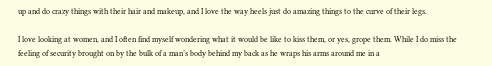up and do crazy things with their hair and makeup, and I love the way heels just do amazing things to the curve of their legs.

I love looking at women, and I often find myself wondering what it would be like to kiss them, or yes, grope them. While I do miss the feeling of security brought on by the bulk of a man’s body behind my back as he wraps his arms around me in a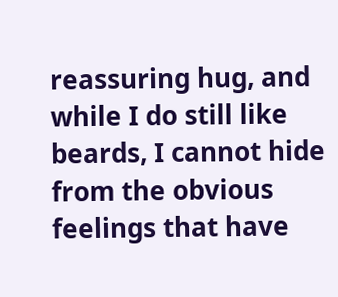reassuring hug, and while I do still like beards, I cannot hide from the obvious feelings that have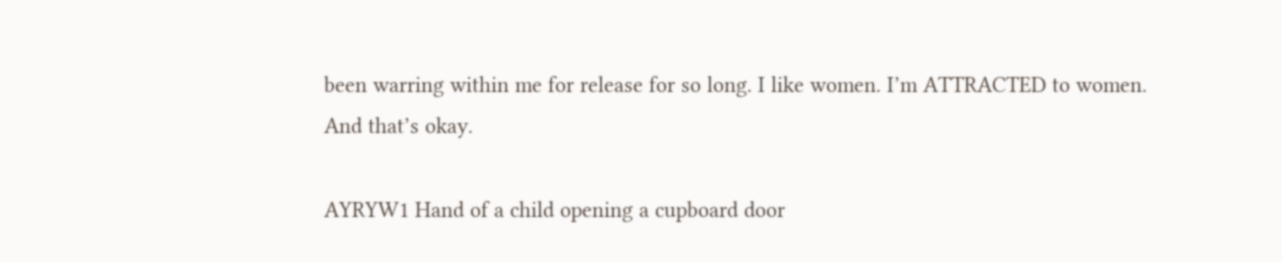been warring within me for release for so long. I like women. I’m ATTRACTED to women. And that’s okay.

AYRYW1 Hand of a child opening a cupboard door